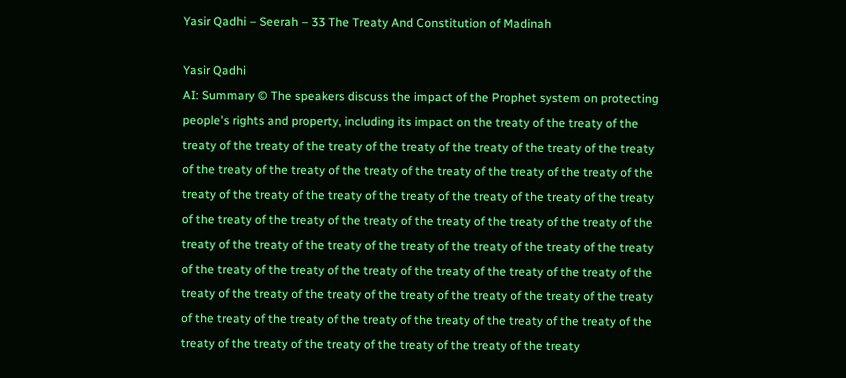Yasir Qadhi – Seerah – 33 The Treaty And Constitution of Madinah

Yasir Qadhi
AI: Summary © The speakers discuss the impact of the Prophet system on protecting people's rights and property, including its impact on the treaty of the treaty of the treaty of the treaty of the treaty of the treaty of the treaty of the treaty of the treaty of the treaty of the treaty of the treaty of the treaty of the treaty of the treaty of the treaty of the treaty of the treaty of the treaty of the treaty of the treaty of the treaty of the treaty of the treaty of the treaty of the treaty of the treaty of the treaty of the treaty of the treaty of the treaty of the treaty of the treaty of the treaty of the treaty of the treaty of the treaty of the treaty of the treaty of the treaty of the treaty of the treaty of the treaty of the treaty of the treaty of the treaty of the treaty of the treaty of the treaty of the treaty of the treaty of the treaty of the treaty of the treaty of the treaty of the treaty of the treaty of the treaty of the treaty of the treaty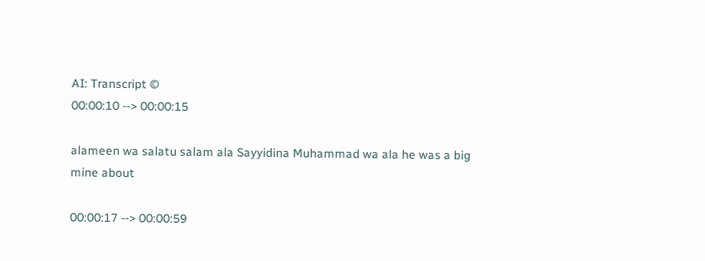AI: Transcript ©
00:00:10 --> 00:00:15

alameen wa salatu salam ala Sayyidina Muhammad wa ala he was a big mine about

00:00:17 --> 00:00:59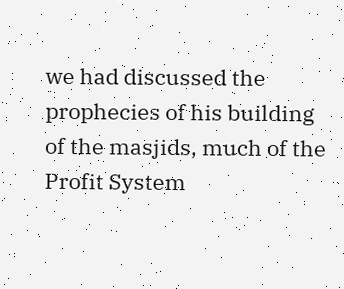we had discussed the prophecies of his building of the masjids, much of the Profit System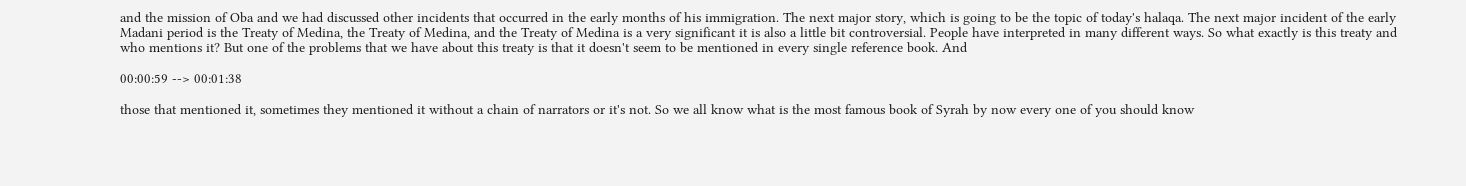and the mission of Oba and we had discussed other incidents that occurred in the early months of his immigration. The next major story, which is going to be the topic of today's halaqa. The next major incident of the early Madani period is the Treaty of Medina, the Treaty of Medina, and the Treaty of Medina is a very significant it is also a little bit controversial. People have interpreted in many different ways. So what exactly is this treaty and who mentions it? But one of the problems that we have about this treaty is that it doesn't seem to be mentioned in every single reference book. And

00:00:59 --> 00:01:38

those that mentioned it, sometimes they mentioned it without a chain of narrators or it's not. So we all know what is the most famous book of Syrah by now every one of you should know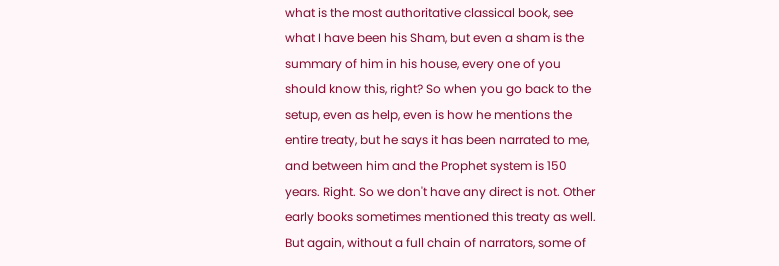what is the most authoritative classical book, see what I have been his Sham, but even a sham is the summary of him in his house, every one of you should know this, right? So when you go back to the setup, even as help, even is how he mentions the entire treaty, but he says it has been narrated to me, and between him and the Prophet system is 150 years. Right. So we don't have any direct is not. Other early books sometimes mentioned this treaty as well. But again, without a full chain of narrators, some of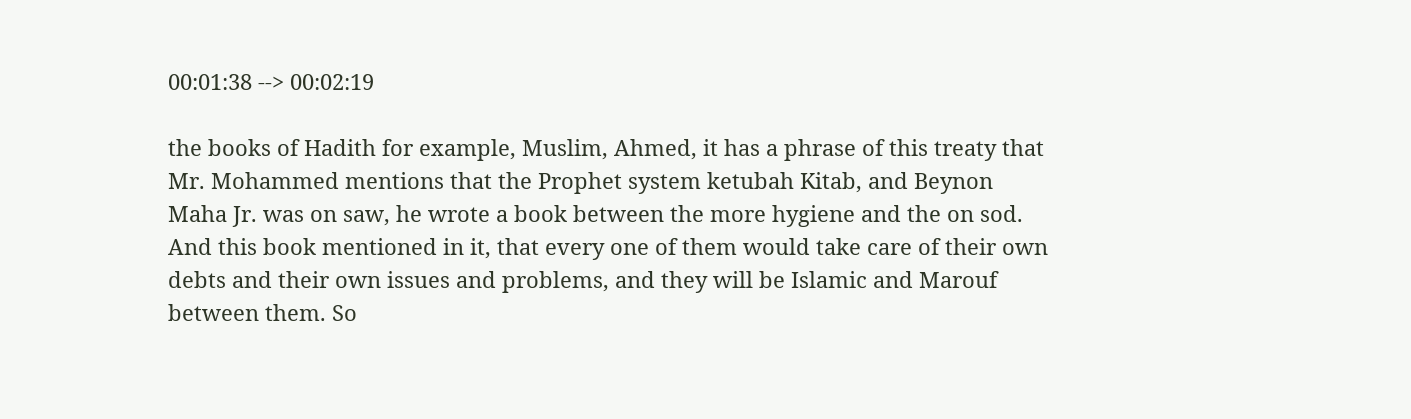00:01:38 --> 00:02:19

the books of Hadith for example, Muslim, Ahmed, it has a phrase of this treaty that Mr. Mohammed mentions that the Prophet system ketubah Kitab, and Beynon Maha Jr. was on saw, he wrote a book between the more hygiene and the on sod. And this book mentioned in it, that every one of them would take care of their own debts and their own issues and problems, and they will be Islamic and Marouf between them. So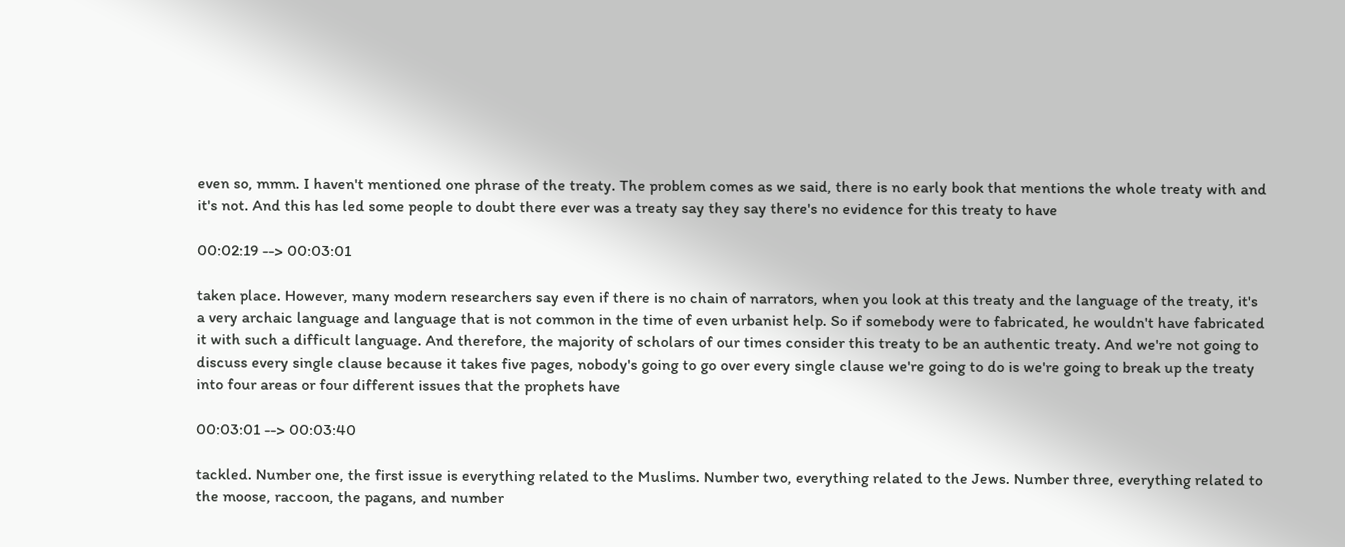even so, mmm. I haven't mentioned one phrase of the treaty. The problem comes as we said, there is no early book that mentions the whole treaty with and it's not. And this has led some people to doubt there ever was a treaty say they say there's no evidence for this treaty to have

00:02:19 --> 00:03:01

taken place. However, many modern researchers say even if there is no chain of narrators, when you look at this treaty and the language of the treaty, it's a very archaic language and language that is not common in the time of even urbanist help. So if somebody were to fabricated, he wouldn't have fabricated it with such a difficult language. And therefore, the majority of scholars of our times consider this treaty to be an authentic treaty. And we're not going to discuss every single clause because it takes five pages, nobody's going to go over every single clause we're going to do is we're going to break up the treaty into four areas or four different issues that the prophets have

00:03:01 --> 00:03:40

tackled. Number one, the first issue is everything related to the Muslims. Number two, everything related to the Jews. Number three, everything related to the moose, raccoon, the pagans, and number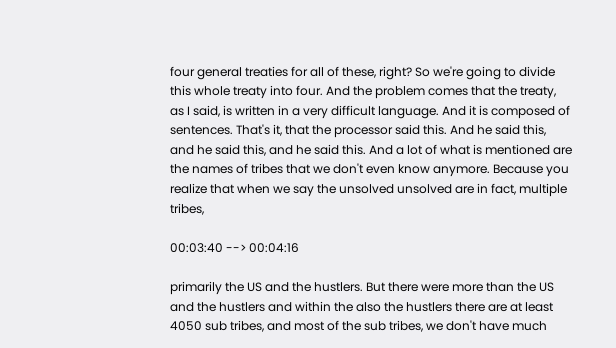four general treaties for all of these, right? So we're going to divide this whole treaty into four. And the problem comes that the treaty, as I said, is written in a very difficult language. And it is composed of sentences. That's it, that the processor said this. And he said this, and he said this, and he said this. And a lot of what is mentioned are the names of tribes that we don't even know anymore. Because you realize that when we say the unsolved unsolved are in fact, multiple tribes,

00:03:40 --> 00:04:16

primarily the US and the hustlers. But there were more than the US and the hustlers and within the also the hustlers there are at least 4050 sub tribes, and most of the sub tribes, we don't have much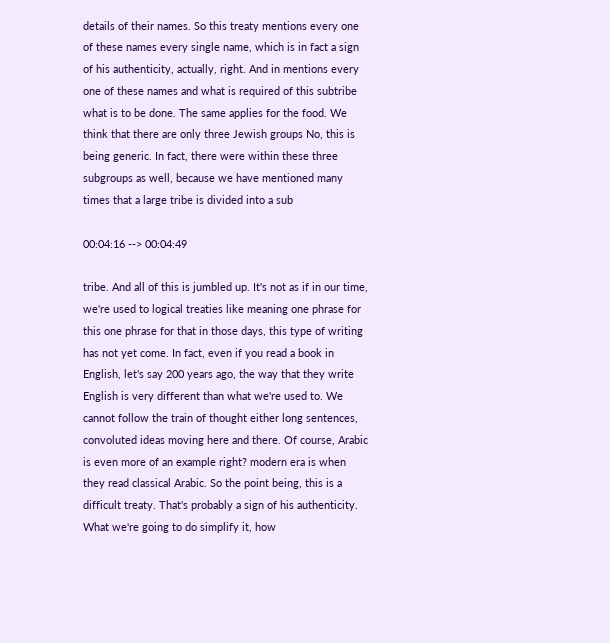details of their names. So this treaty mentions every one of these names every single name, which is in fact a sign of his authenticity, actually, right. And in mentions every one of these names and what is required of this subtribe what is to be done. The same applies for the food. We think that there are only three Jewish groups No, this is being generic. In fact, there were within these three subgroups as well, because we have mentioned many times that a large tribe is divided into a sub

00:04:16 --> 00:04:49

tribe. And all of this is jumbled up. It's not as if in our time, we're used to logical treaties like meaning one phrase for this one phrase for that in those days, this type of writing has not yet come. In fact, even if you read a book in English, let's say 200 years ago, the way that they write English is very different than what we're used to. We cannot follow the train of thought either long sentences, convoluted ideas moving here and there. Of course, Arabic is even more of an example right? modern era is when they read classical Arabic. So the point being, this is a difficult treaty. That's probably a sign of his authenticity. What we're going to do simplify it, how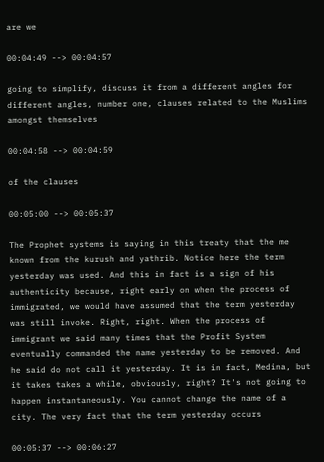are we

00:04:49 --> 00:04:57

going to simplify, discuss it from a different angles for different angles, number one, clauses related to the Muslims amongst themselves

00:04:58 --> 00:04:59

of the clauses

00:05:00 --> 00:05:37

The Prophet systems is saying in this treaty that the me known from the kurush and yathrib. Notice here the term yesterday was used. And this in fact is a sign of his authenticity because, right early on when the process of immigrated, we would have assumed that the term yesterday was still invoke. Right, right. When the process of immigrant we said many times that the Profit System eventually commanded the name yesterday to be removed. And he said do not call it yesterday. It is in fact, Medina, but it takes takes a while, obviously, right? It's not going to happen instantaneously. You cannot change the name of a city. The very fact that the term yesterday occurs

00:05:37 --> 00:06:27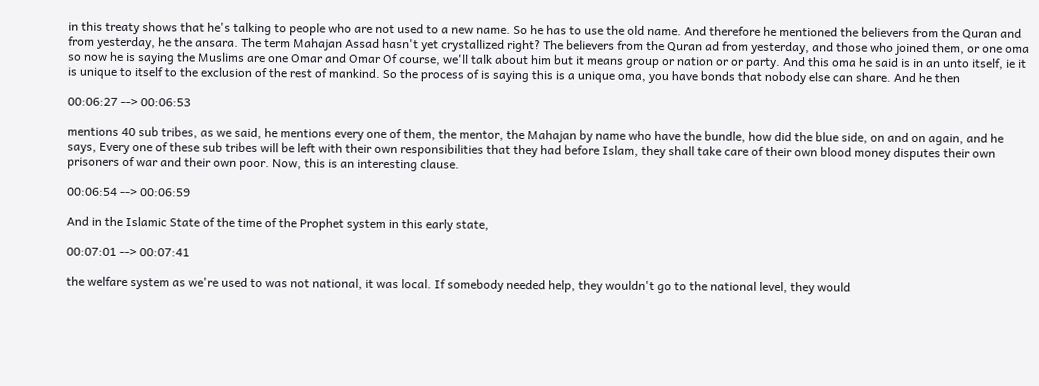in this treaty shows that he's talking to people who are not used to a new name. So he has to use the old name. And therefore he mentioned the believers from the Quran and from yesterday, he the ansara. The term Mahajan Assad hasn't yet crystallized right? The believers from the Quran ad from yesterday, and those who joined them, or one oma so now he is saying the Muslims are one Omar and Omar Of course, we'll talk about him but it means group or nation or or party. And this oma he said is in an unto itself, ie it is unique to itself to the exclusion of the rest of mankind. So the process of is saying this is a unique oma, you have bonds that nobody else can share. And he then

00:06:27 --> 00:06:53

mentions 40 sub tribes, as we said, he mentions every one of them, the mentor, the Mahajan by name who have the bundle, how did the blue side, on and on again, and he says, Every one of these sub tribes will be left with their own responsibilities that they had before Islam, they shall take care of their own blood money disputes their own prisoners of war and their own poor. Now, this is an interesting clause.

00:06:54 --> 00:06:59

And in the Islamic State of the time of the Prophet system in this early state,

00:07:01 --> 00:07:41

the welfare system as we're used to was not national, it was local. If somebody needed help, they wouldn't go to the national level, they would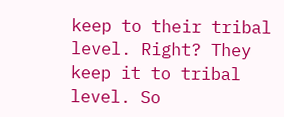keep to their tribal level. Right? They keep it to tribal level. So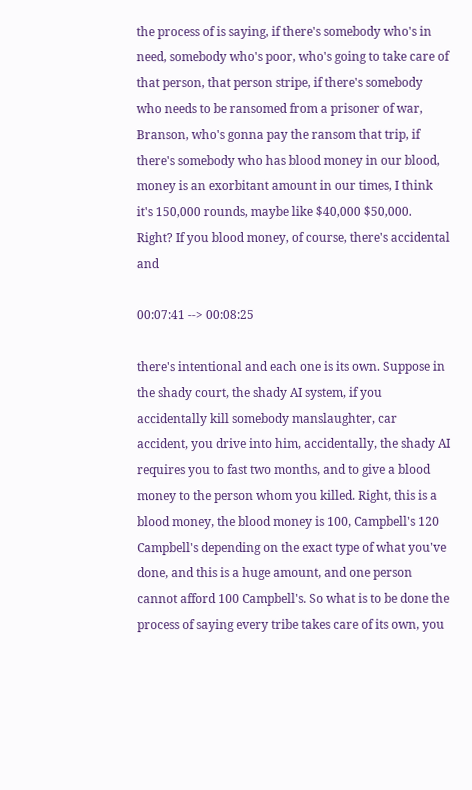the process of is saying, if there's somebody who's in need, somebody who's poor, who's going to take care of that person, that person stripe, if there's somebody who needs to be ransomed from a prisoner of war, Branson, who's gonna pay the ransom that trip, if there's somebody who has blood money in our blood, money is an exorbitant amount in our times, I think it's 150,000 rounds, maybe like $40,000 $50,000. Right? If you blood money, of course, there's accidental and

00:07:41 --> 00:08:25

there's intentional and each one is its own. Suppose in the shady court, the shady AI system, if you accidentally kill somebody manslaughter, car accident, you drive into him, accidentally, the shady AI requires you to fast two months, and to give a blood money to the person whom you killed. Right, this is a blood money, the blood money is 100, Campbell's 120 Campbell's depending on the exact type of what you've done, and this is a huge amount, and one person cannot afford 100 Campbell's. So what is to be done the process of saying every tribe takes care of its own, you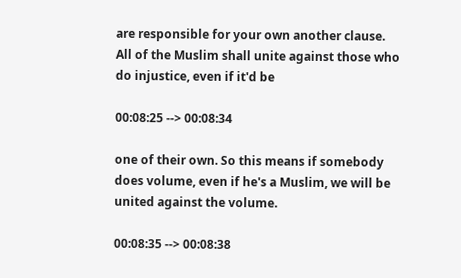are responsible for your own another clause. All of the Muslim shall unite against those who do injustice, even if it'd be

00:08:25 --> 00:08:34

one of their own. So this means if somebody does volume, even if he's a Muslim, we will be united against the volume.

00:08:35 --> 00:08:38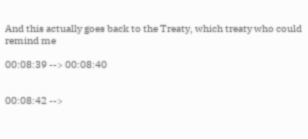And this actually goes back to the Treaty, which treaty who could remind me

00:08:39 --> 00:08:40


00:08:42 -->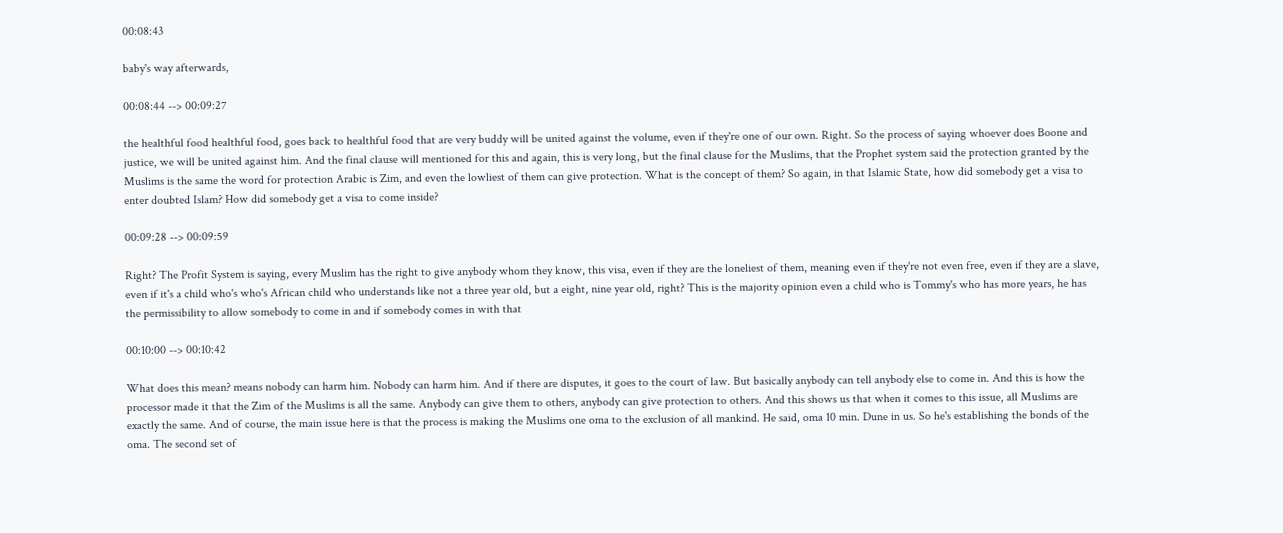00:08:43

baby's way afterwards,

00:08:44 --> 00:09:27

the healthful food healthful food, goes back to healthful food that are very buddy will be united against the volume, even if they're one of our own. Right. So the process of saying whoever does Boone and justice, we will be united against him. And the final clause will mentioned for this and again, this is very long, but the final clause for the Muslims, that the Prophet system said the protection granted by the Muslims is the same the word for protection Arabic is Zim, and even the lowliest of them can give protection. What is the concept of them? So again, in that Islamic State, how did somebody get a visa to enter doubted Islam? How did somebody get a visa to come inside?

00:09:28 --> 00:09:59

Right? The Profit System is saying, every Muslim has the right to give anybody whom they know, this visa, even if they are the loneliest of them, meaning even if they're not even free, even if they are a slave, even if it's a child who's who's African child who understands like not a three year old, but a eight, nine year old, right? This is the majority opinion even a child who is Tommy's who has more years, he has the permissibility to allow somebody to come in and if somebody comes in with that

00:10:00 --> 00:10:42

What does this mean? means nobody can harm him. Nobody can harm him. And if there are disputes, it goes to the court of law. But basically anybody can tell anybody else to come in. And this is how the processor made it that the Zim of the Muslims is all the same. Anybody can give them to others, anybody can give protection to others. And this shows us that when it comes to this issue, all Muslims are exactly the same. And of course, the main issue here is that the process is making the Muslims one oma to the exclusion of all mankind. He said, oma 10 min. Dune in us. So he's establishing the bonds of the oma. The second set of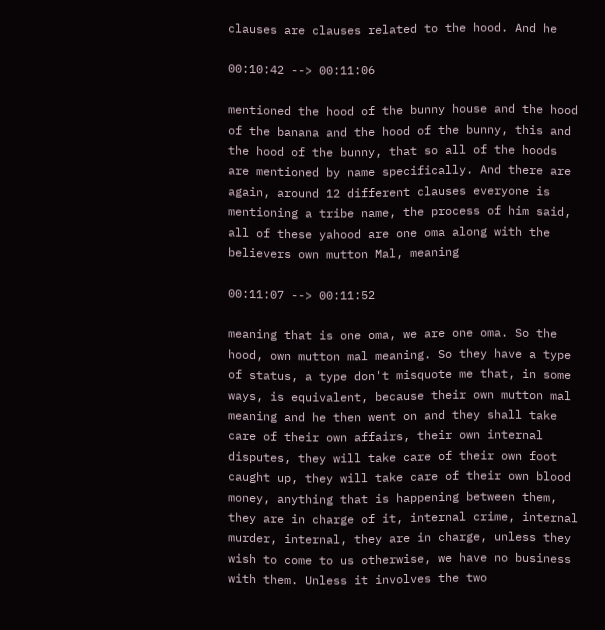clauses are clauses related to the hood. And he

00:10:42 --> 00:11:06

mentioned the hood of the bunny house and the hood of the banana and the hood of the bunny, this and the hood of the bunny, that so all of the hoods are mentioned by name specifically. And there are again, around 12 different clauses everyone is mentioning a tribe name, the process of him said, all of these yahood are one oma along with the believers own mutton Mal, meaning

00:11:07 --> 00:11:52

meaning that is one oma, we are one oma. So the hood, own mutton mal meaning. So they have a type of status, a type don't misquote me that, in some ways, is equivalent, because their own mutton mal meaning and he then went on and they shall take care of their own affairs, their own internal disputes, they will take care of their own foot caught up, they will take care of their own blood money, anything that is happening between them, they are in charge of it, internal crime, internal murder, internal, they are in charge, unless they wish to come to us otherwise, we have no business with them. Unless it involves the two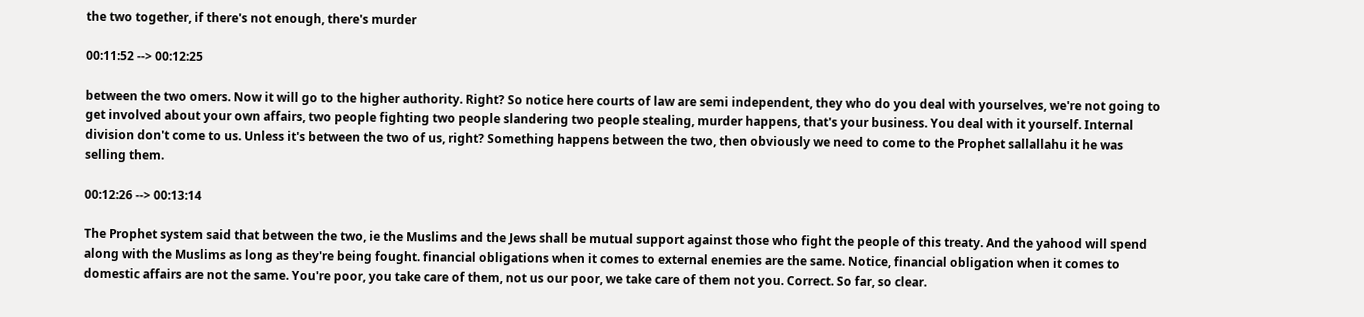the two together, if there's not enough, there's murder

00:11:52 --> 00:12:25

between the two omers. Now it will go to the higher authority. Right? So notice here courts of law are semi independent, they who do you deal with yourselves, we're not going to get involved about your own affairs, two people fighting two people slandering two people stealing, murder happens, that's your business. You deal with it yourself. Internal division don't come to us. Unless it's between the two of us, right? Something happens between the two, then obviously we need to come to the Prophet sallallahu it he was selling them.

00:12:26 --> 00:13:14

The Prophet system said that between the two, ie the Muslims and the Jews shall be mutual support against those who fight the people of this treaty. And the yahood will spend along with the Muslims as long as they're being fought. financial obligations when it comes to external enemies are the same. Notice, financial obligation when it comes to domestic affairs are not the same. You're poor, you take care of them, not us our poor, we take care of them not you. Correct. So far, so clear.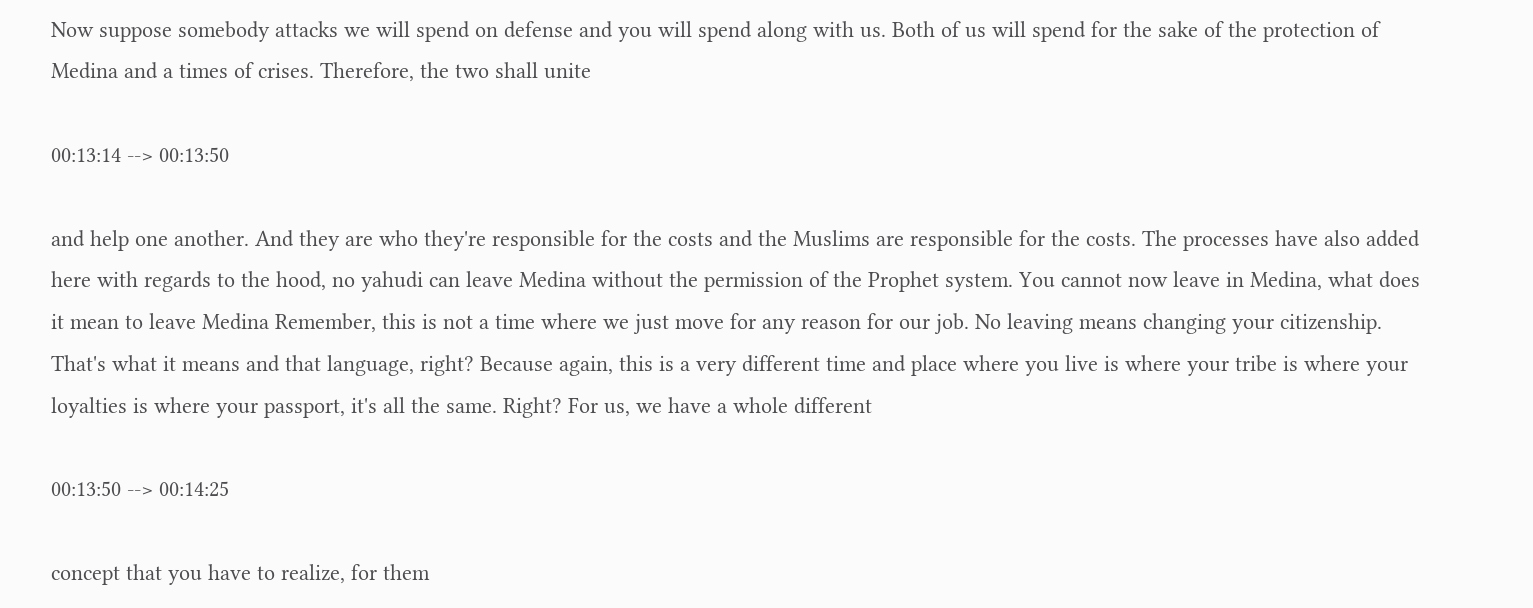Now suppose somebody attacks we will spend on defense and you will spend along with us. Both of us will spend for the sake of the protection of Medina and a times of crises. Therefore, the two shall unite

00:13:14 --> 00:13:50

and help one another. And they are who they're responsible for the costs and the Muslims are responsible for the costs. The processes have also added here with regards to the hood, no yahudi can leave Medina without the permission of the Prophet system. You cannot now leave in Medina, what does it mean to leave Medina Remember, this is not a time where we just move for any reason for our job. No leaving means changing your citizenship. That's what it means and that language, right? Because again, this is a very different time and place where you live is where your tribe is where your loyalties is where your passport, it's all the same. Right? For us, we have a whole different

00:13:50 --> 00:14:25

concept that you have to realize, for them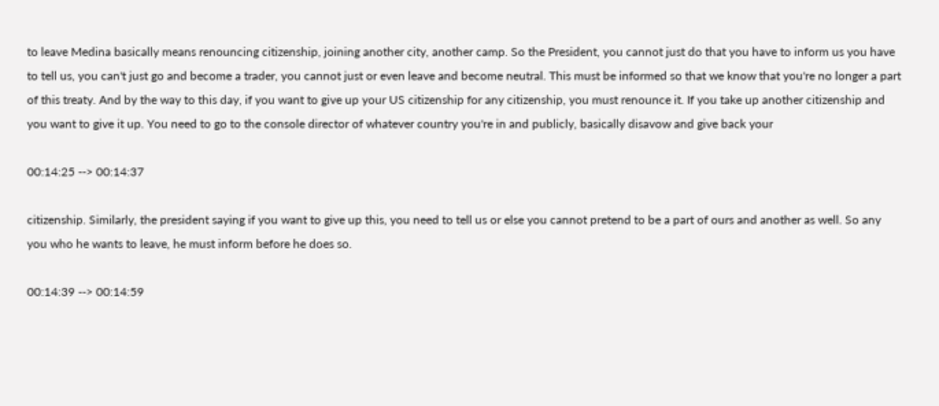to leave Medina basically means renouncing citizenship, joining another city, another camp. So the President, you cannot just do that you have to inform us you have to tell us, you can't just go and become a trader, you cannot just or even leave and become neutral. This must be informed so that we know that you're no longer a part of this treaty. And by the way to this day, if you want to give up your US citizenship for any citizenship, you must renounce it. If you take up another citizenship and you want to give it up. You need to go to the console director of whatever country you're in and publicly, basically disavow and give back your

00:14:25 --> 00:14:37

citizenship. Similarly, the president saying if you want to give up this, you need to tell us or else you cannot pretend to be a part of ours and another as well. So any you who he wants to leave, he must inform before he does so.

00:14:39 --> 00:14:59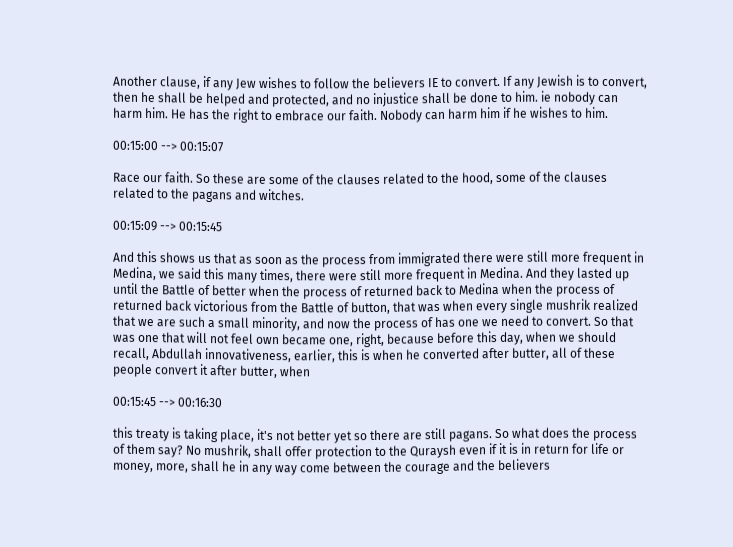Another clause, if any Jew wishes to follow the believers IE to convert. If any Jewish is to convert, then he shall be helped and protected, and no injustice shall be done to him. ie nobody can harm him. He has the right to embrace our faith. Nobody can harm him if he wishes to him.

00:15:00 --> 00:15:07

Race our faith. So these are some of the clauses related to the hood, some of the clauses related to the pagans and witches.

00:15:09 --> 00:15:45

And this shows us that as soon as the process from immigrated there were still more frequent in Medina, we said this many times, there were still more frequent in Medina. And they lasted up until the Battle of better when the process of returned back to Medina when the process of returned back victorious from the Battle of button, that was when every single mushrik realized that we are such a small minority, and now the process of has one we need to convert. So that was one that will not feel own became one, right, because before this day, when we should recall, Abdullah innovativeness, earlier, this is when he converted after butter, all of these people convert it after butter, when

00:15:45 --> 00:16:30

this treaty is taking place, it's not better yet so there are still pagans. So what does the process of them say? No mushrik, shall offer protection to the Quraysh even if it is in return for life or money, more, shall he in any way come between the courage and the believers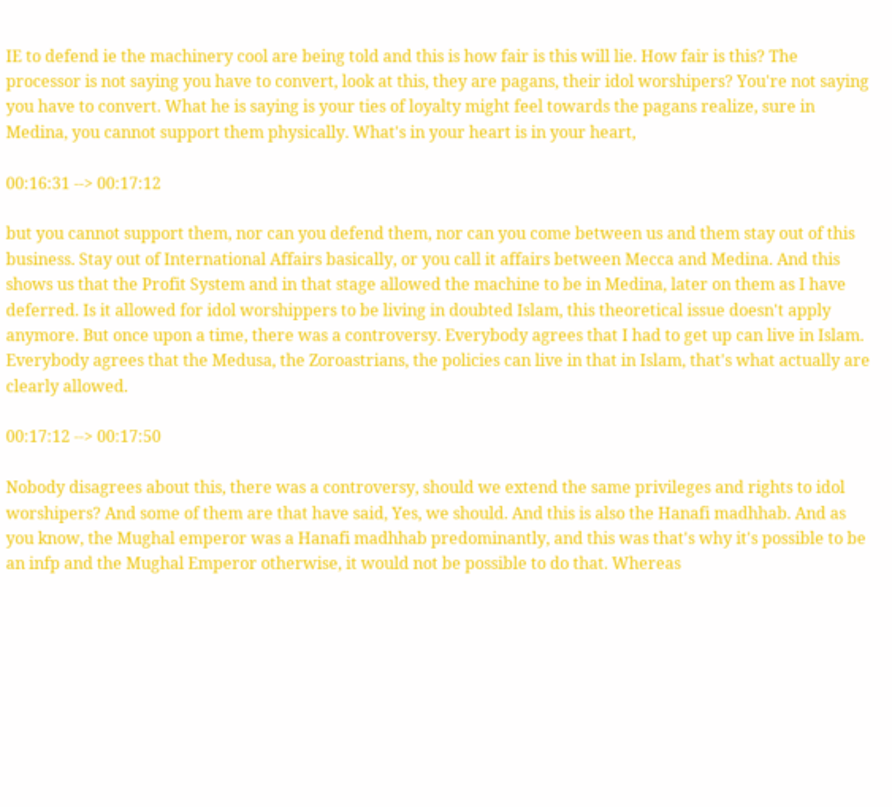IE to defend ie the machinery cool are being told and this is how fair is this will lie. How fair is this? The processor is not saying you have to convert, look at this, they are pagans, their idol worshipers? You're not saying you have to convert. What he is saying is your ties of loyalty might feel towards the pagans realize, sure in Medina, you cannot support them physically. What's in your heart is in your heart,

00:16:31 --> 00:17:12

but you cannot support them, nor can you defend them, nor can you come between us and them stay out of this business. Stay out of International Affairs basically, or you call it affairs between Mecca and Medina. And this shows us that the Profit System and in that stage allowed the machine to be in Medina, later on them as I have deferred. Is it allowed for idol worshippers to be living in doubted Islam, this theoretical issue doesn't apply anymore. But once upon a time, there was a controversy. Everybody agrees that I had to get up can live in Islam. Everybody agrees that the Medusa, the Zoroastrians, the policies can live in that in Islam, that's what actually are clearly allowed.

00:17:12 --> 00:17:50

Nobody disagrees about this, there was a controversy, should we extend the same privileges and rights to idol worshipers? And some of them are that have said, Yes, we should. And this is also the Hanafi madhhab. And as you know, the Mughal emperor was a Hanafi madhhab predominantly, and this was that's why it's possible to be an infp and the Mughal Emperor otherwise, it would not be possible to do that. Whereas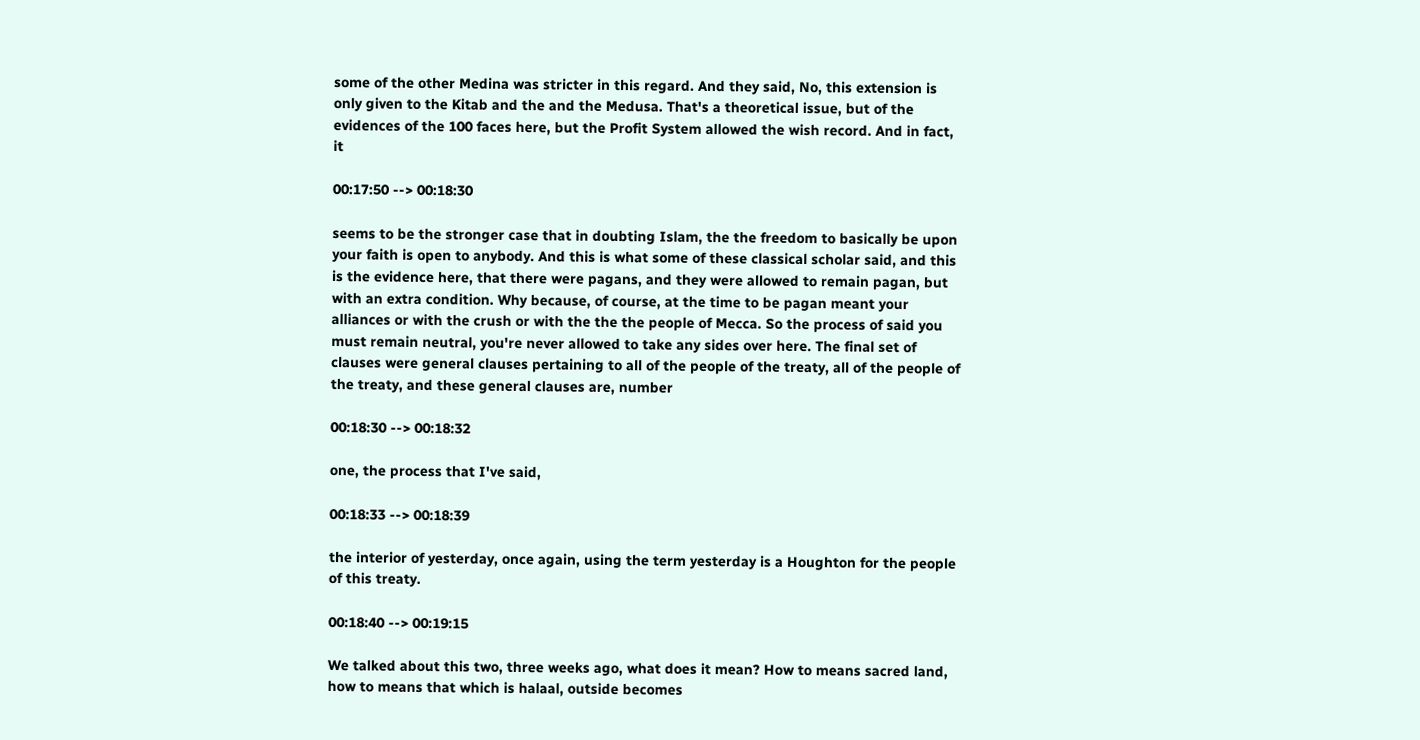some of the other Medina was stricter in this regard. And they said, No, this extension is only given to the Kitab and the and the Medusa. That's a theoretical issue, but of the evidences of the 100 faces here, but the Profit System allowed the wish record. And in fact, it

00:17:50 --> 00:18:30

seems to be the stronger case that in doubting Islam, the the freedom to basically be upon your faith is open to anybody. And this is what some of these classical scholar said, and this is the evidence here, that there were pagans, and they were allowed to remain pagan, but with an extra condition. Why because, of course, at the time to be pagan meant your alliances or with the crush or with the the the people of Mecca. So the process of said you must remain neutral, you're never allowed to take any sides over here. The final set of clauses were general clauses pertaining to all of the people of the treaty, all of the people of the treaty, and these general clauses are, number

00:18:30 --> 00:18:32

one, the process that I've said,

00:18:33 --> 00:18:39

the interior of yesterday, once again, using the term yesterday is a Houghton for the people of this treaty.

00:18:40 --> 00:19:15

We talked about this two, three weeks ago, what does it mean? How to means sacred land, how to means that which is halaal, outside becomes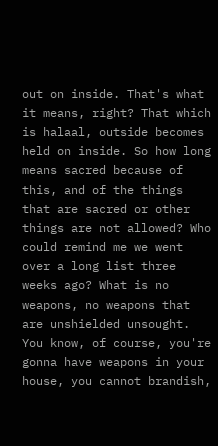out on inside. That's what it means, right? That which is halaal, outside becomes held on inside. So how long means sacred because of this, and of the things that are sacred or other things are not allowed? Who could remind me we went over a long list three weeks ago? What is no weapons, no weapons that are unshielded unsought. You know, of course, you're gonna have weapons in your house, you cannot brandish,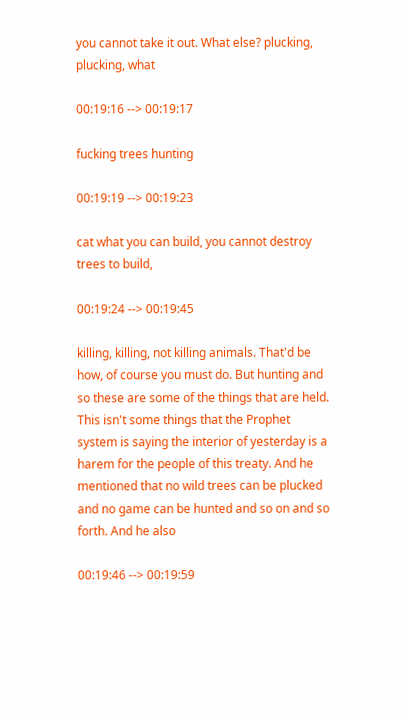you cannot take it out. What else? plucking, plucking, what

00:19:16 --> 00:19:17

fucking trees hunting

00:19:19 --> 00:19:23

cat what you can build, you cannot destroy trees to build,

00:19:24 --> 00:19:45

killing, killing, not killing animals. That'd be how, of course you must do. But hunting and so these are some of the things that are held. This isn't some things that the Prophet system is saying the interior of yesterday is a harem for the people of this treaty. And he mentioned that no wild trees can be plucked and no game can be hunted and so on and so forth. And he also

00:19:46 --> 00:19:59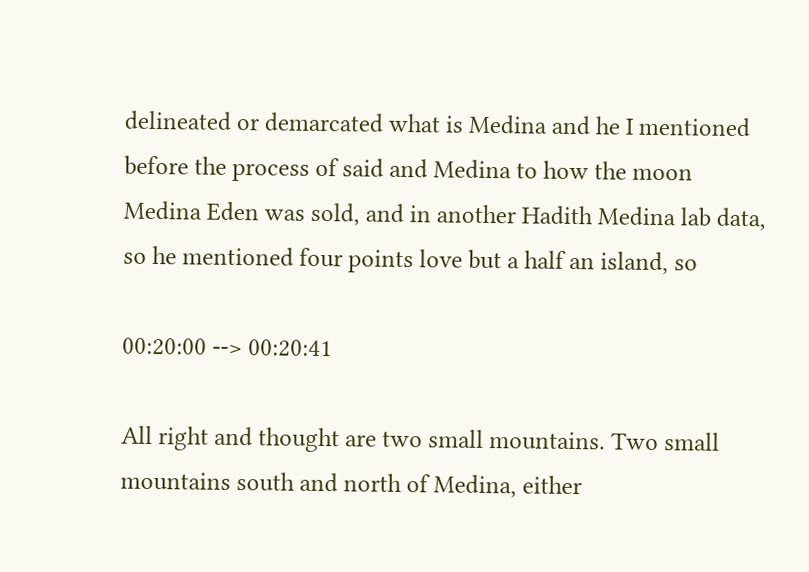delineated or demarcated what is Medina and he I mentioned before the process of said and Medina to how the moon Medina Eden was sold, and in another Hadith Medina lab data, so he mentioned four points love but a half an island, so

00:20:00 --> 00:20:41

All right and thought are two small mountains. Two small mountains south and north of Medina, either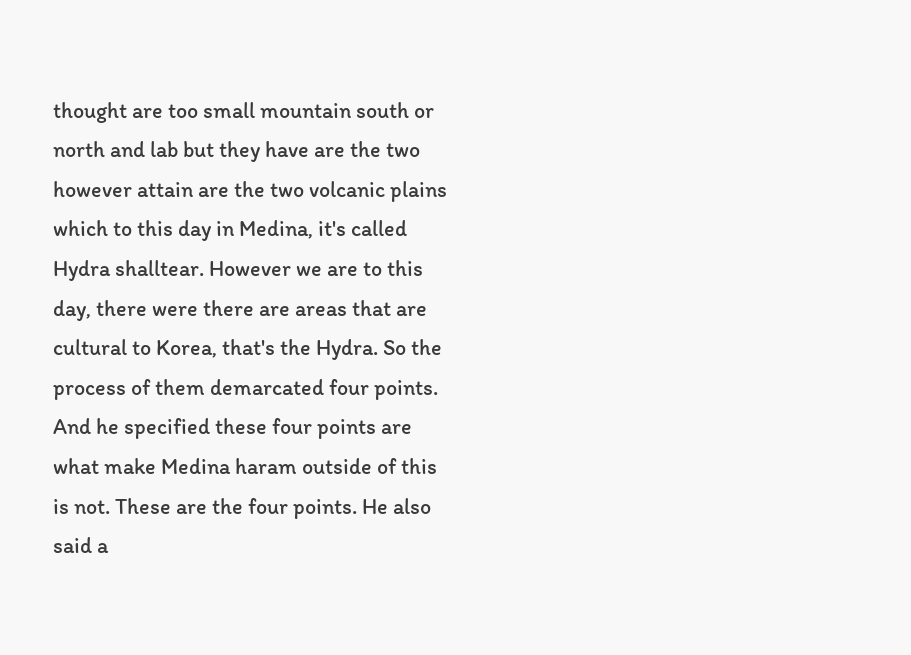thought are too small mountain south or north and lab but they have are the two however attain are the two volcanic plains which to this day in Medina, it's called Hydra shalltear. However we are to this day, there were there are areas that are cultural to Korea, that's the Hydra. So the process of them demarcated four points. And he specified these four points are what make Medina haram outside of this is not. These are the four points. He also said a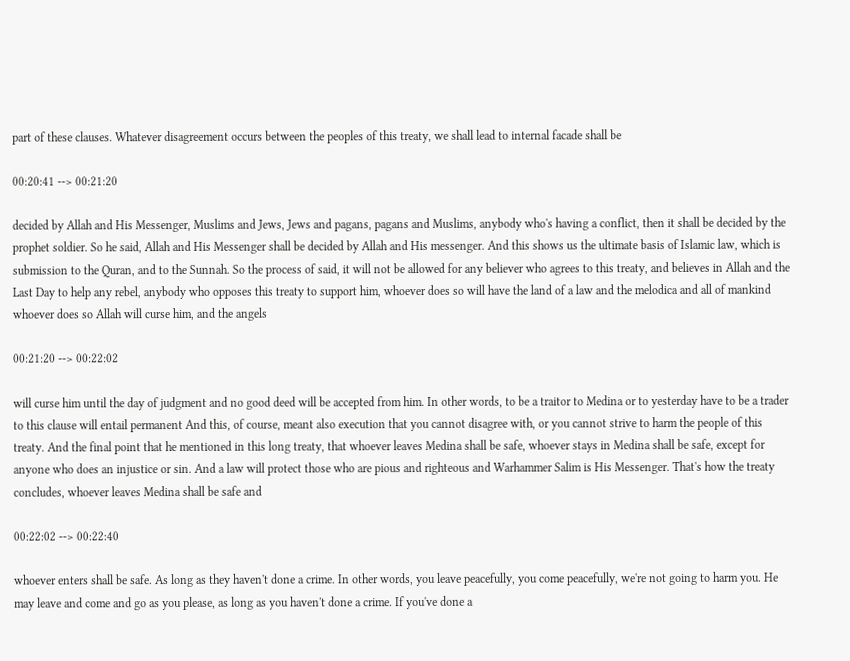part of these clauses. Whatever disagreement occurs between the peoples of this treaty, we shall lead to internal facade shall be

00:20:41 --> 00:21:20

decided by Allah and His Messenger, Muslims and Jews, Jews and pagans, pagans and Muslims, anybody who's having a conflict, then it shall be decided by the prophet soldier. So he said, Allah and His Messenger shall be decided by Allah and His messenger. And this shows us the ultimate basis of Islamic law, which is submission to the Quran, and to the Sunnah. So the process of said, it will not be allowed for any believer who agrees to this treaty, and believes in Allah and the Last Day to help any rebel, anybody who opposes this treaty to support him, whoever does so will have the land of a law and the melodica and all of mankind whoever does so Allah will curse him, and the angels

00:21:20 --> 00:22:02

will curse him until the day of judgment and no good deed will be accepted from him. In other words, to be a traitor to Medina or to yesterday have to be a trader to this clause will entail permanent And this, of course, meant also execution that you cannot disagree with, or you cannot strive to harm the people of this treaty. And the final point that he mentioned in this long treaty, that whoever leaves Medina shall be safe, whoever stays in Medina shall be safe, except for anyone who does an injustice or sin. And a law will protect those who are pious and righteous and Warhammer Salim is His Messenger. That's how the treaty concludes, whoever leaves Medina shall be safe and

00:22:02 --> 00:22:40

whoever enters shall be safe. As long as they haven't done a crime. In other words, you leave peacefully, you come peacefully, we're not going to harm you. He may leave and come and go as you please, as long as you haven't done a crime. If you've done a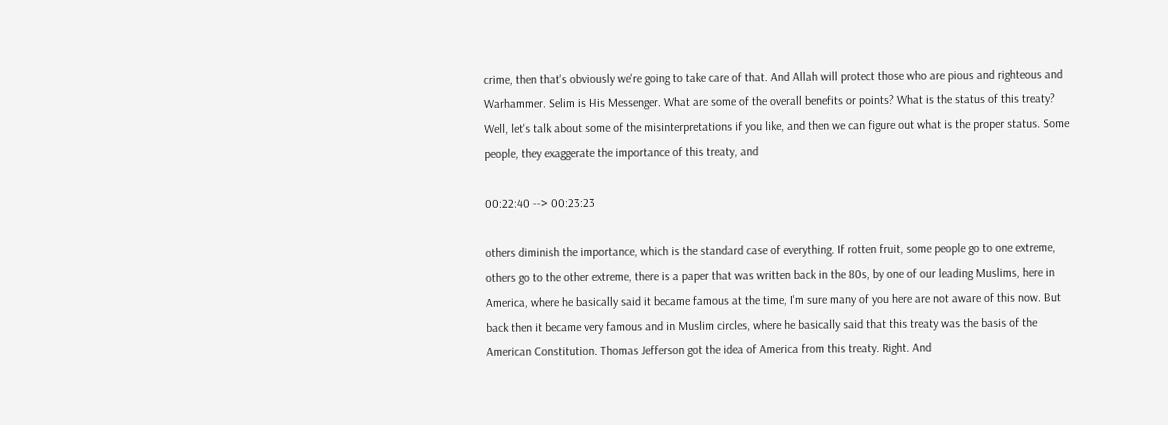crime, then that's obviously we're going to take care of that. And Allah will protect those who are pious and righteous and Warhammer. Selim is His Messenger. What are some of the overall benefits or points? What is the status of this treaty? Well, let's talk about some of the misinterpretations if you like, and then we can figure out what is the proper status. Some people, they exaggerate the importance of this treaty, and

00:22:40 --> 00:23:23

others diminish the importance, which is the standard case of everything. If rotten fruit, some people go to one extreme, others go to the other extreme, there is a paper that was written back in the 80s, by one of our leading Muslims, here in America, where he basically said it became famous at the time, I'm sure many of you here are not aware of this now. But back then it became very famous and in Muslim circles, where he basically said that this treaty was the basis of the American Constitution. Thomas Jefferson got the idea of America from this treaty. Right. And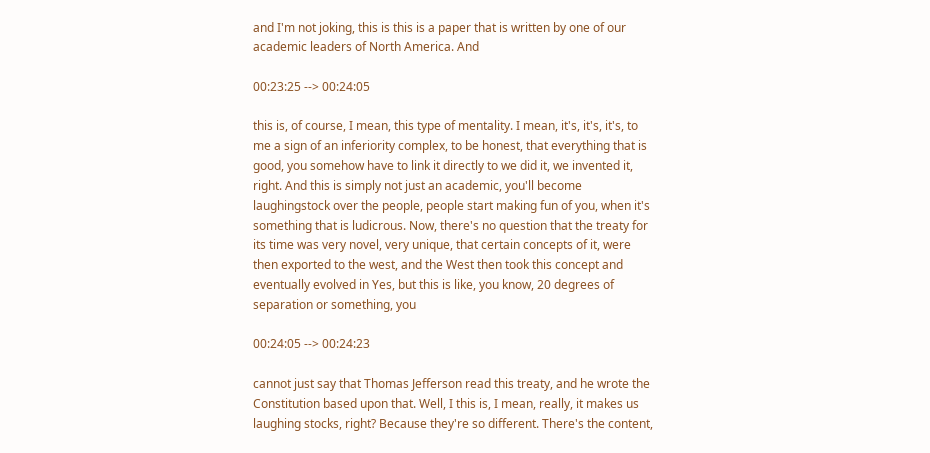and I'm not joking, this is this is a paper that is written by one of our academic leaders of North America. And

00:23:25 --> 00:24:05

this is, of course, I mean, this type of mentality. I mean, it's, it's, it's, to me a sign of an inferiority complex, to be honest, that everything that is good, you somehow have to link it directly to we did it, we invented it, right. And this is simply not just an academic, you'll become laughingstock over the people, people start making fun of you, when it's something that is ludicrous. Now, there's no question that the treaty for its time was very novel, very unique, that certain concepts of it, were then exported to the west, and the West then took this concept and eventually evolved in Yes, but this is like, you know, 20 degrees of separation or something, you

00:24:05 --> 00:24:23

cannot just say that Thomas Jefferson read this treaty, and he wrote the Constitution based upon that. Well, I this is, I mean, really, it makes us laughing stocks, right? Because they're so different. There's the content,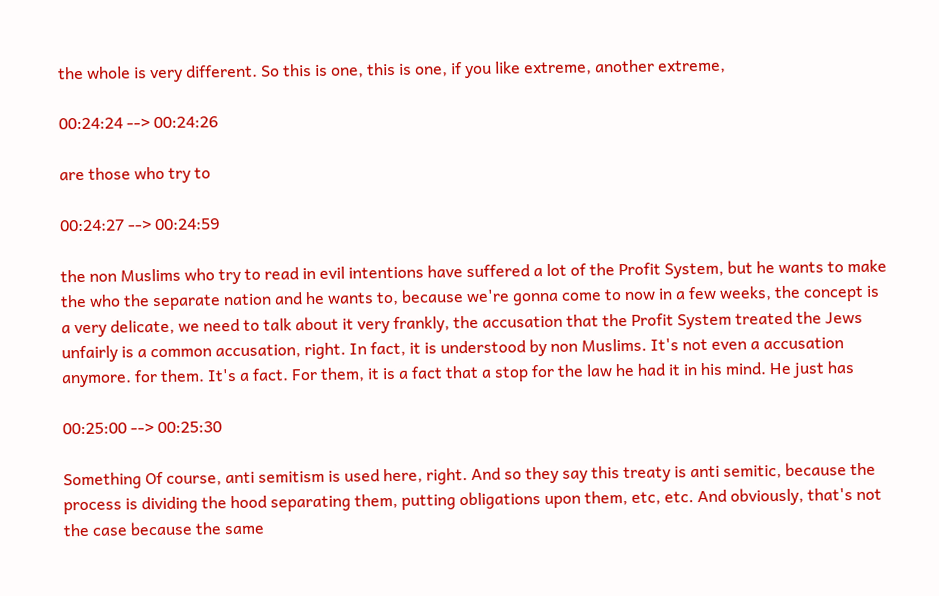the whole is very different. So this is one, this is one, if you like extreme, another extreme,

00:24:24 --> 00:24:26

are those who try to

00:24:27 --> 00:24:59

the non Muslims who try to read in evil intentions have suffered a lot of the Profit System, but he wants to make the who the separate nation and he wants to, because we're gonna come to now in a few weeks, the concept is a very delicate, we need to talk about it very frankly, the accusation that the Profit System treated the Jews unfairly is a common accusation, right. In fact, it is understood by non Muslims. It's not even a accusation anymore. for them. It's a fact. For them, it is a fact that a stop for the law he had it in his mind. He just has

00:25:00 --> 00:25:30

Something Of course, anti semitism is used here, right. And so they say this treaty is anti semitic, because the process is dividing the hood separating them, putting obligations upon them, etc, etc. And obviously, that's not the case because the same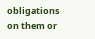obligations on them or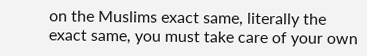on the Muslims exact same, literally the exact same, you must take care of your own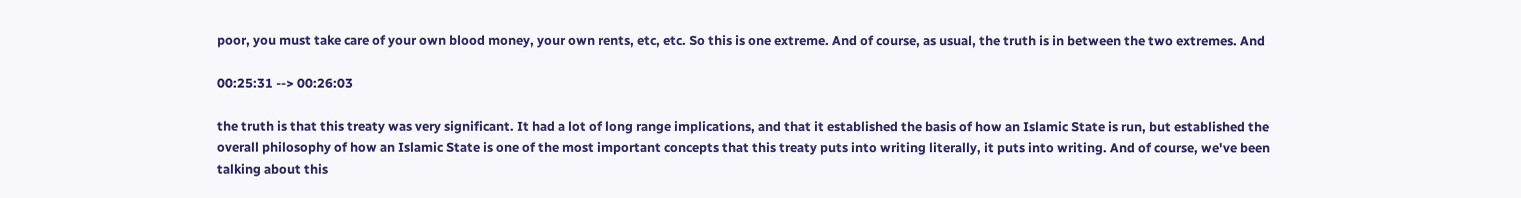poor, you must take care of your own blood money, your own rents, etc, etc. So this is one extreme. And of course, as usual, the truth is in between the two extremes. And

00:25:31 --> 00:26:03

the truth is that this treaty was very significant. It had a lot of long range implications, and that it established the basis of how an Islamic State is run, but established the overall philosophy of how an Islamic State is one of the most important concepts that this treaty puts into writing literally, it puts into writing. And of course, we've been talking about this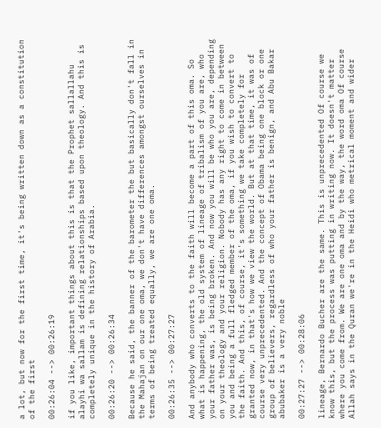a lot, but now for the first time, it's being written down as a constitution of the first

00:26:04 --> 00:26:19

if you like, important things about this is that the Prophet sallallahu alayhi wa sallam is defining relationships based upon theology. And this is completely unique in the history of Arabia.

00:26:20 --> 00:26:34

Because he said, the banner of the barometer the but basically don't fall in the Mahajan on our one oma, we don't have differences amongst ourselves in terms of being treated equally, we are one oma.

00:26:35 --> 00:27:27

And anybody who converts to the faith will become a part of this oma. So what is happening, the old system of lineage of tribalism of you are, who your father was, is being broken. And now you will be who you are, depending on your theology and your religion. Nobody has any right to come in between you and being a full fledged member of the oma, if you wish to convert to the faith. And this, of course, it's something we take completely for granted now, in that's how we view the world. But at that time, it was of course very unprecedented. And the concept of Obama being one block or one group of believers, regardless of who your father is benign, and Abu Bakar abubaker is a very noble

00:27:27 --> 00:28:06

lineage, Bernardo Bucher are the same. This is unprecedented Of course we know this, but the process was putting in writing now. It doesn't matter where you come from. We are one oma and by the way, the word oma Of course Allah says in the Quran we're in the Heidi who metrical moment and wider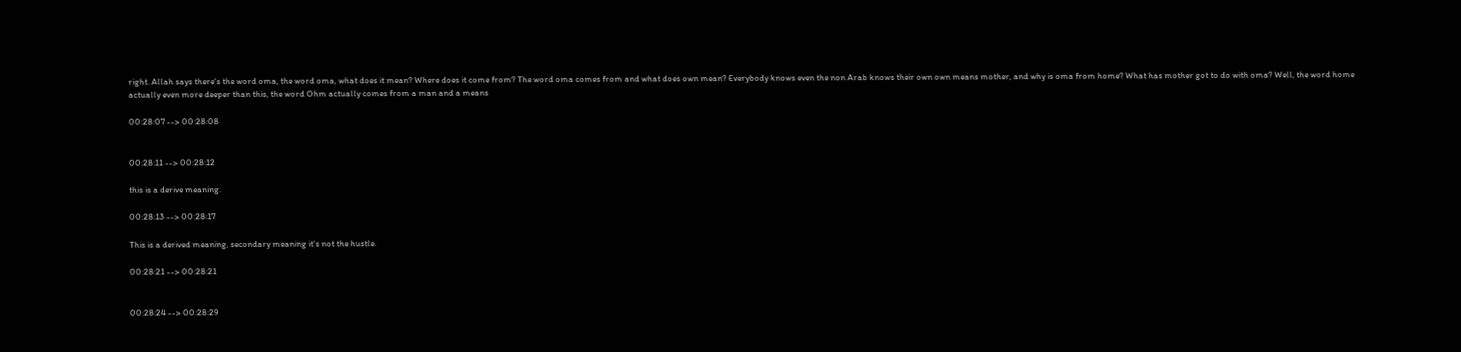right. Allah says there's the word oma, the word oma, what does it mean? Where does it come from? The word oma comes from and what does own mean? Everybody knows even the non Arab knows their own own means mother, and why is oma from home? What has mother got to do with oma? Well, the word home actually even more deeper than this, the word Ohm actually comes from a man and a means

00:28:07 --> 00:28:08


00:28:11 --> 00:28:12

this is a derive meaning.

00:28:13 --> 00:28:17

This is a derived meaning, secondary meaning it's not the hustle.

00:28:21 --> 00:28:21


00:28:24 --> 00:28:29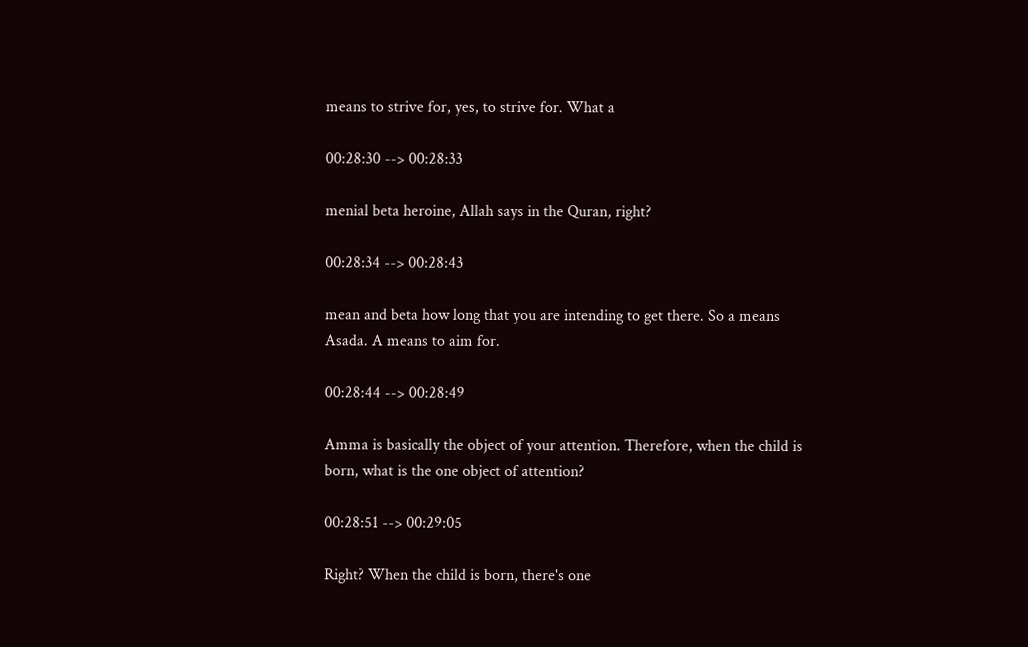means to strive for, yes, to strive for. What a

00:28:30 --> 00:28:33

menial beta heroine, Allah says in the Quran, right?

00:28:34 --> 00:28:43

mean and beta how long that you are intending to get there. So a means Asada. A means to aim for.

00:28:44 --> 00:28:49

Amma is basically the object of your attention. Therefore, when the child is born, what is the one object of attention?

00:28:51 --> 00:29:05

Right? When the child is born, there's one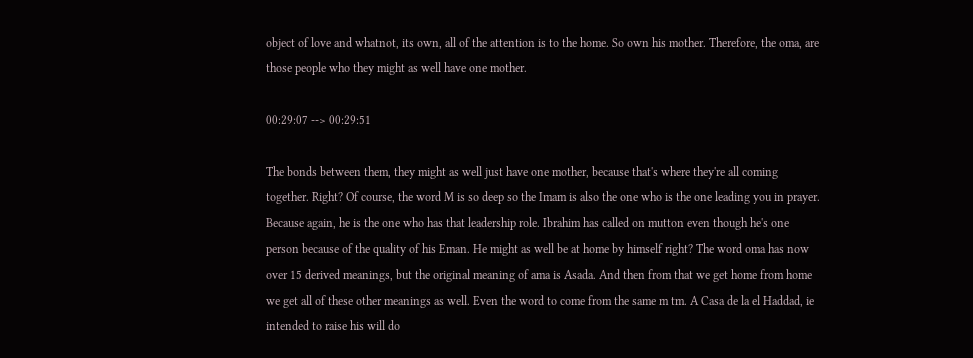object of love and whatnot, its own, all of the attention is to the home. So own his mother. Therefore, the oma, are those people who they might as well have one mother.

00:29:07 --> 00:29:51

The bonds between them, they might as well just have one mother, because that's where they're all coming together. Right? Of course, the word M is so deep so the Imam is also the one who is the one leading you in prayer. Because again, he is the one who has that leadership role. Ibrahim has called on mutton even though he's one person because of the quality of his Eman. He might as well be at home by himself right? The word oma has now over 15 derived meanings, but the original meaning of ama is Asada. And then from that we get home from home we get all of these other meanings as well. Even the word to come from the same m tm. A Casa de la el Haddad, ie intended to raise his will do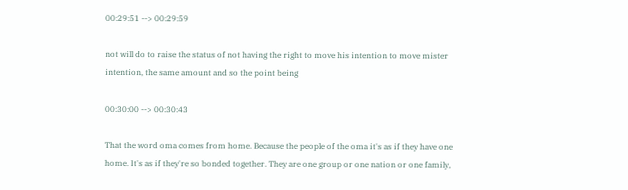00:29:51 --> 00:29:59

not will do to raise the status of not having the right to move his intention to move mister intention, the same amount and so the point being

00:30:00 --> 00:30:43

That the word oma comes from home. Because the people of the oma it's as if they have one home. It's as if they're so bonded together. They are one group or one nation or one family,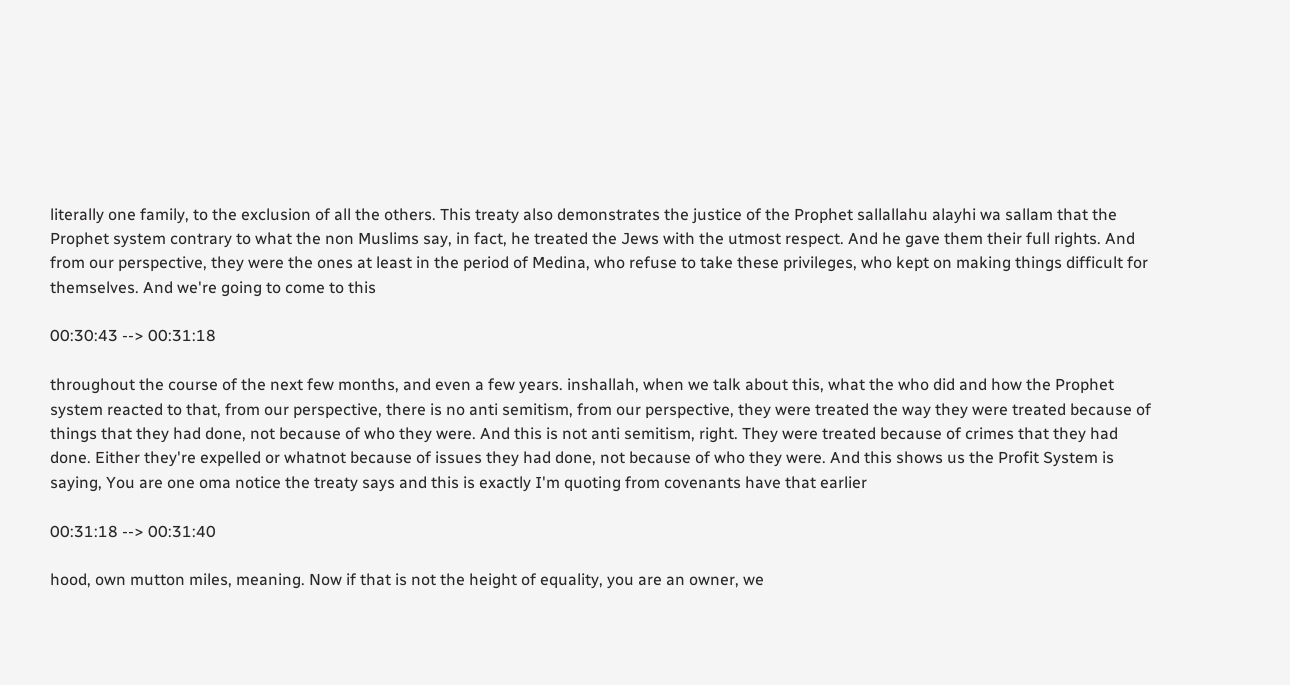literally one family, to the exclusion of all the others. This treaty also demonstrates the justice of the Prophet sallallahu alayhi wa sallam that the Prophet system contrary to what the non Muslims say, in fact, he treated the Jews with the utmost respect. And he gave them their full rights. And from our perspective, they were the ones at least in the period of Medina, who refuse to take these privileges, who kept on making things difficult for themselves. And we're going to come to this

00:30:43 --> 00:31:18

throughout the course of the next few months, and even a few years. inshallah, when we talk about this, what the who did and how the Prophet system reacted to that, from our perspective, there is no anti semitism, from our perspective, they were treated the way they were treated because of things that they had done, not because of who they were. And this is not anti semitism, right. They were treated because of crimes that they had done. Either they're expelled or whatnot because of issues they had done, not because of who they were. And this shows us the Profit System is saying, You are one oma notice the treaty says and this is exactly I'm quoting from covenants have that earlier

00:31:18 --> 00:31:40

hood, own mutton miles, meaning. Now if that is not the height of equality, you are an owner, we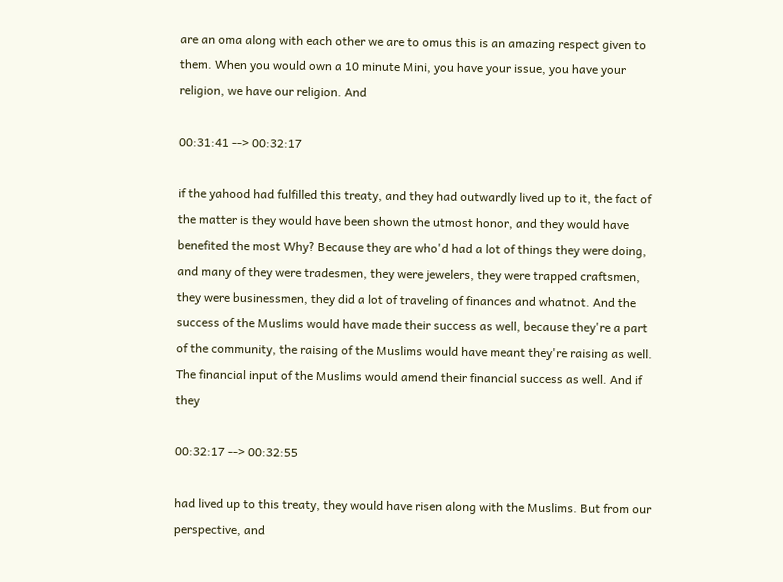are an oma along with each other we are to omus this is an amazing respect given to them. When you would own a 10 minute Mini, you have your issue, you have your religion, we have our religion. And

00:31:41 --> 00:32:17

if the yahood had fulfilled this treaty, and they had outwardly lived up to it, the fact of the matter is they would have been shown the utmost honor, and they would have benefited the most Why? Because they are who'd had a lot of things they were doing, and many of they were tradesmen, they were jewelers, they were trapped craftsmen, they were businessmen, they did a lot of traveling of finances and whatnot. And the success of the Muslims would have made their success as well, because they're a part of the community, the raising of the Muslims would have meant they're raising as well. The financial input of the Muslims would amend their financial success as well. And if they

00:32:17 --> 00:32:55

had lived up to this treaty, they would have risen along with the Muslims. But from our perspective, and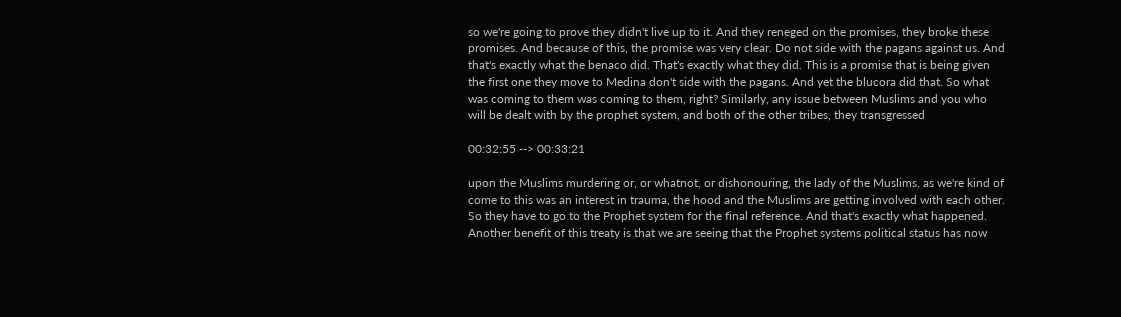so we're going to prove they didn't live up to it. And they reneged on the promises, they broke these promises. And because of this, the promise was very clear. Do not side with the pagans against us. And that's exactly what the benaco did. That's exactly what they did. This is a promise that is being given the first one they move to Medina don't side with the pagans. And yet the blucora did that. So what was coming to them was coming to them, right? Similarly, any issue between Muslims and you who will be dealt with by the prophet system, and both of the other tribes, they transgressed

00:32:55 --> 00:33:21

upon the Muslims murdering or, or whatnot, or dishonouring, the lady of the Muslims, as we're kind of come to this was an interest in trauma, the hood and the Muslims are getting involved with each other. So they have to go to the Prophet system for the final reference. And that's exactly what happened. Another benefit of this treaty is that we are seeing that the Prophet systems political status has now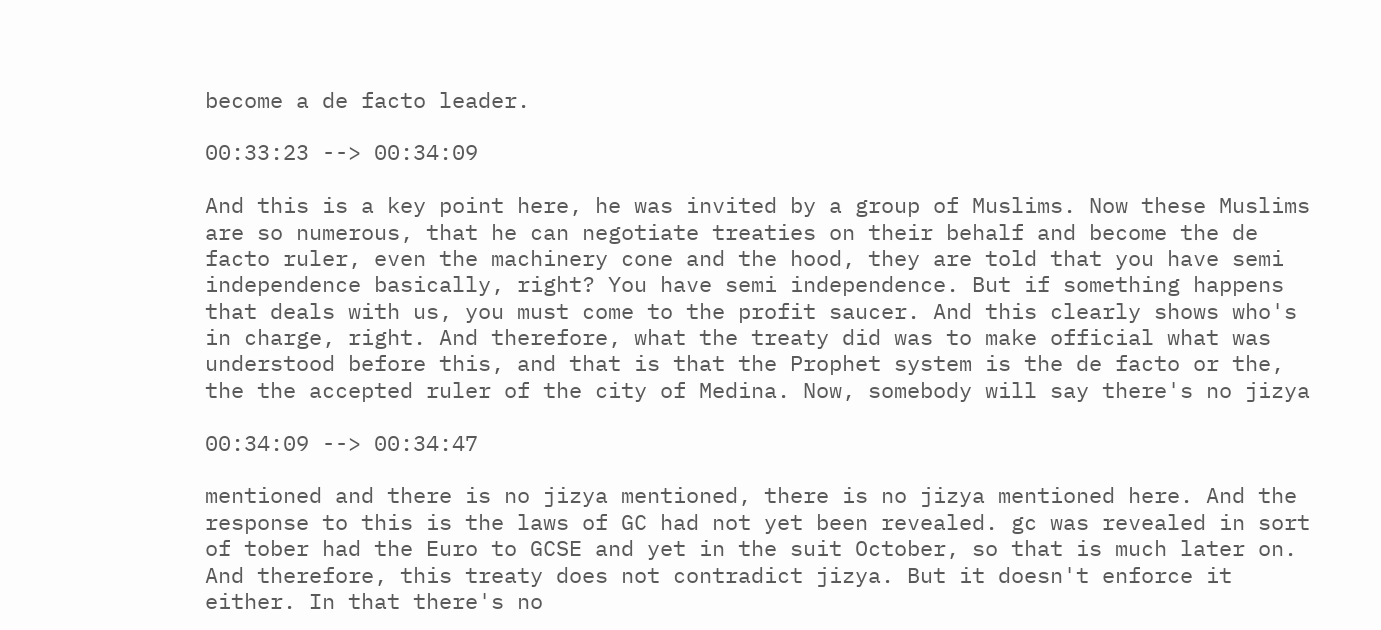become a de facto leader.

00:33:23 --> 00:34:09

And this is a key point here, he was invited by a group of Muslims. Now these Muslims are so numerous, that he can negotiate treaties on their behalf and become the de facto ruler, even the machinery cone and the hood, they are told that you have semi independence basically, right? You have semi independence. But if something happens that deals with us, you must come to the profit saucer. And this clearly shows who's in charge, right. And therefore, what the treaty did was to make official what was understood before this, and that is that the Prophet system is the de facto or the, the the accepted ruler of the city of Medina. Now, somebody will say there's no jizya

00:34:09 --> 00:34:47

mentioned and there is no jizya mentioned, there is no jizya mentioned here. And the response to this is the laws of GC had not yet been revealed. gc was revealed in sort of tober had the Euro to GCSE and yet in the suit October, so that is much later on. And therefore, this treaty does not contradict jizya. But it doesn't enforce it either. In that there's no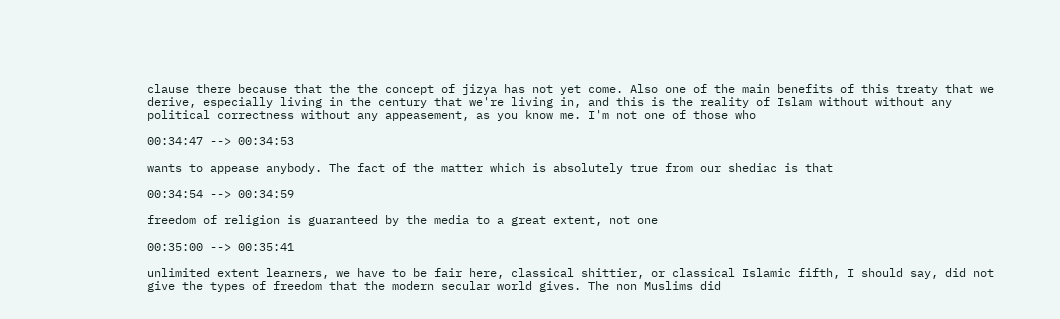clause there because that the the concept of jizya has not yet come. Also one of the main benefits of this treaty that we derive, especially living in the century that we're living in, and this is the reality of Islam without without any political correctness without any appeasement, as you know me. I'm not one of those who

00:34:47 --> 00:34:53

wants to appease anybody. The fact of the matter which is absolutely true from our shediac is that

00:34:54 --> 00:34:59

freedom of religion is guaranteed by the media to a great extent, not one

00:35:00 --> 00:35:41

unlimited extent learners, we have to be fair here, classical shittier, or classical Islamic fifth, I should say, did not give the types of freedom that the modern secular world gives. The non Muslims did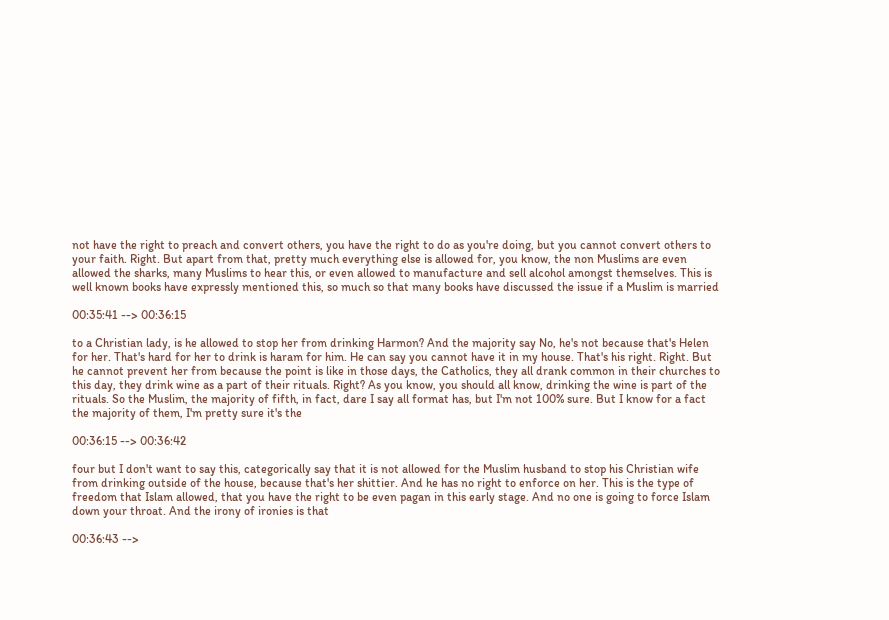not have the right to preach and convert others, you have the right to do as you're doing, but you cannot convert others to your faith. Right. But apart from that, pretty much everything else is allowed for, you know, the non Muslims are even allowed the sharks, many Muslims to hear this, or even allowed to manufacture and sell alcohol amongst themselves. This is well known books have expressly mentioned this, so much so that many books have discussed the issue if a Muslim is married

00:35:41 --> 00:36:15

to a Christian lady, is he allowed to stop her from drinking Harmon? And the majority say No, he's not because that's Helen for her. That's hard for her to drink is haram for him. He can say you cannot have it in my house. That's his right. Right. But he cannot prevent her from because the point is like in those days, the Catholics, they all drank common in their churches to this day, they drink wine as a part of their rituals. Right? As you know, you should all know, drinking the wine is part of the rituals. So the Muslim, the majority of fifth, in fact, dare I say all format has, but I'm not 100% sure. But I know for a fact the majority of them, I'm pretty sure it's the

00:36:15 --> 00:36:42

four but I don't want to say this, categorically say that it is not allowed for the Muslim husband to stop his Christian wife from drinking outside of the house, because that's her shittier. And he has no right to enforce on her. This is the type of freedom that Islam allowed, that you have the right to be even pagan in this early stage. And no one is going to force Islam down your throat. And the irony of ironies is that

00:36:43 -->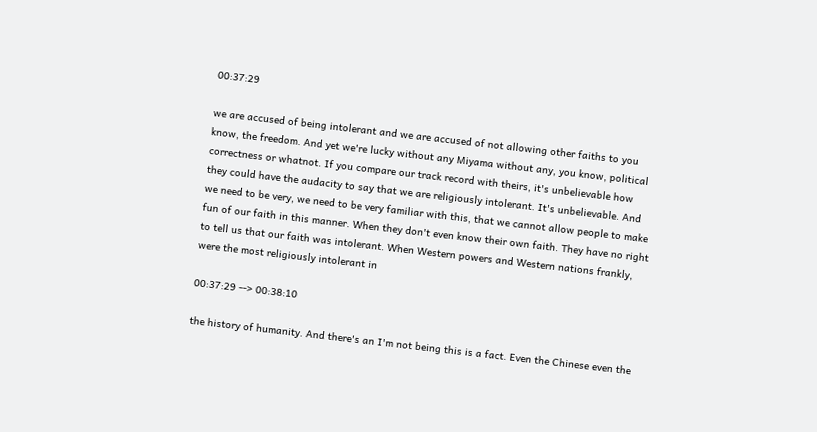00:37:29

we are accused of being intolerant and we are accused of not allowing other faiths to you know, the freedom. And yet we're lucky without any Miyama without any, you know, political correctness or whatnot. If you compare our track record with theirs, it's unbelievable how they could have the audacity to say that we are religiously intolerant. It's unbelievable. And we need to be very, we need to be very familiar with this, that we cannot allow people to make fun of our faith in this manner. When they don't even know their own faith. They have no right to tell us that our faith was intolerant. When Western powers and Western nations frankly, were the most religiously intolerant in

00:37:29 --> 00:38:10

the history of humanity. And there's an I'm not being this is a fact. Even the Chinese even the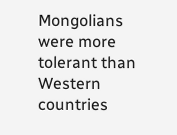Mongolians were more tolerant than Western countries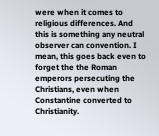were when it comes to religious differences. And this is something any neutral observer can convention. I mean, this goes back even to forget the the Roman emperors persecuting the Christians, even when Constantine converted to Christianity.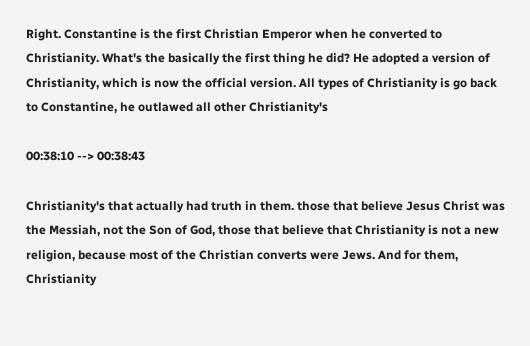Right. Constantine is the first Christian Emperor when he converted to Christianity. What's the basically the first thing he did? He adopted a version of Christianity, which is now the official version. All types of Christianity is go back to Constantine, he outlawed all other Christianity's

00:38:10 --> 00:38:43

Christianity's that actually had truth in them. those that believe Jesus Christ was the Messiah, not the Son of God, those that believe that Christianity is not a new religion, because most of the Christian converts were Jews. And for them, Christianity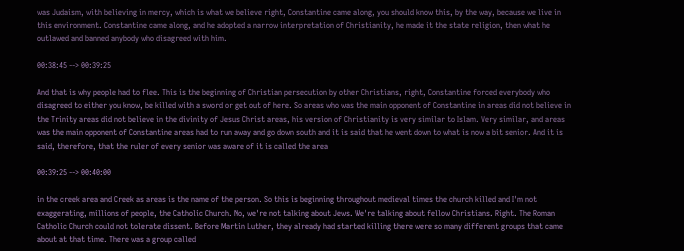was Judaism, with believing in mercy, which is what we believe right, Constantine came along, you should know this, by the way, because we live in this environment. Constantine came along, and he adopted a narrow interpretation of Christianity, he made it the state religion, then what he outlawed and banned anybody who disagreed with him.

00:38:45 --> 00:39:25

And that is why people had to flee. This is the beginning of Christian persecution by other Christians, right, Constantine forced everybody who disagreed to either you know, be killed with a sword or get out of here. So areas who was the main opponent of Constantine in areas did not believe in the Trinity areas did not believe in the divinity of Jesus Christ areas, his version of Christianity is very similar to Islam. Very similar, and areas was the main opponent of Constantine areas had to run away and go down south and it is said that he went down to what is now a bit senior. And it is said, therefore, that the ruler of every senior was aware of it is called the area

00:39:25 --> 00:40:00

in the creek area and Creek as areas is the name of the person. So this is beginning throughout medieval times the church killed and I'm not exaggerating, millions of people, the Catholic Church. No, we're not talking about Jews. We're talking about fellow Christians. Right. The Roman Catholic Church could not tolerate dissent. Before Martin Luther, they already had started killing there were so many different groups that came about at that time. There was a group called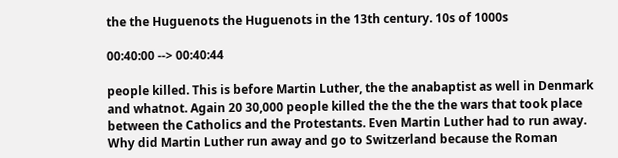the the Huguenots the Huguenots in the 13th century. 10s of 1000s

00:40:00 --> 00:40:44

people killed. This is before Martin Luther, the the anabaptist as well in Denmark and whatnot. Again 20 30,000 people killed the the the the wars that took place between the Catholics and the Protestants. Even Martin Luther had to run away. Why did Martin Luther run away and go to Switzerland because the Roman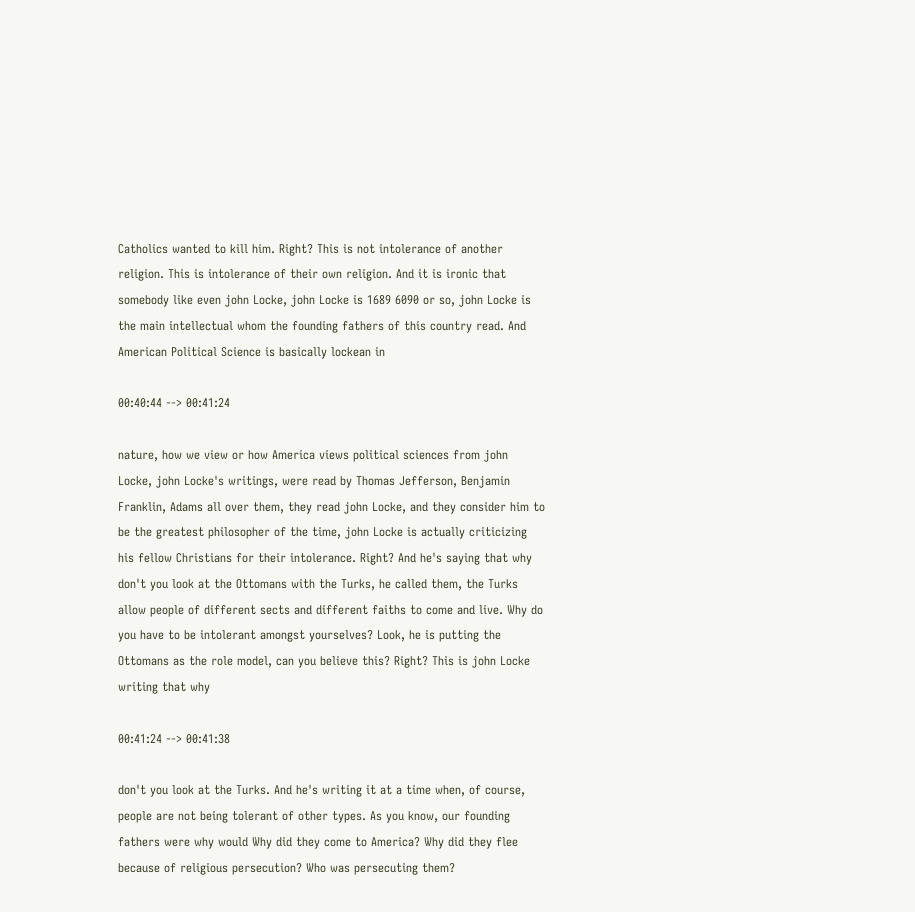Catholics wanted to kill him. Right? This is not intolerance of another religion. This is intolerance of their own religion. And it is ironic that somebody like even john Locke, john Locke is 1689 6090 or so, john Locke is the main intellectual whom the founding fathers of this country read. And American Political Science is basically lockean in

00:40:44 --> 00:41:24

nature, how we view or how America views political sciences from john Locke, john Locke's writings, were read by Thomas Jefferson, Benjamin Franklin, Adams all over them, they read john Locke, and they consider him to be the greatest philosopher of the time, john Locke is actually criticizing his fellow Christians for their intolerance. Right? And he's saying that why don't you look at the Ottomans with the Turks, he called them, the Turks allow people of different sects and different faiths to come and live. Why do you have to be intolerant amongst yourselves? Look, he is putting the Ottomans as the role model, can you believe this? Right? This is john Locke writing that why

00:41:24 --> 00:41:38

don't you look at the Turks. And he's writing it at a time when, of course, people are not being tolerant of other types. As you know, our founding fathers were why would Why did they come to America? Why did they flee because of religious persecution? Who was persecuting them?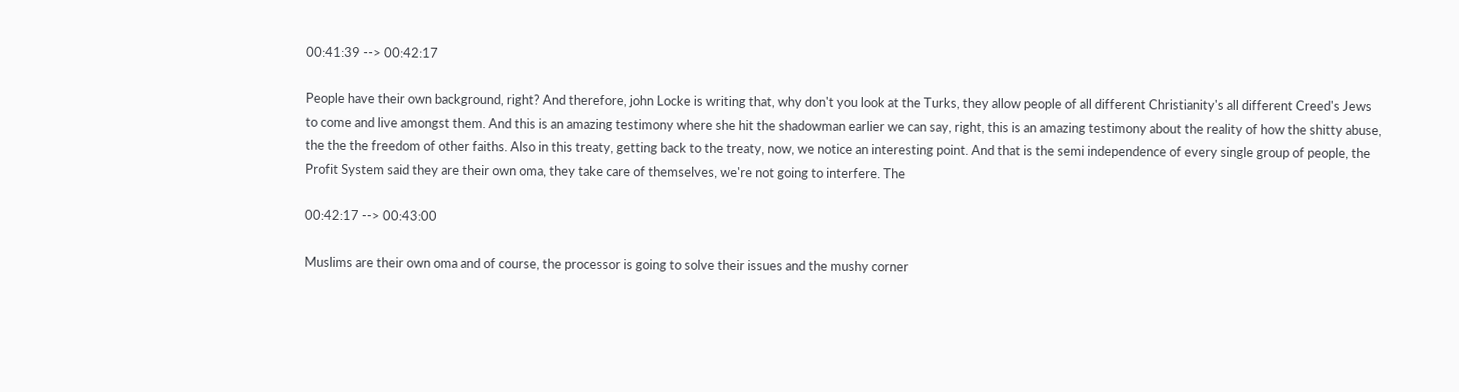00:41:39 --> 00:42:17

People have their own background, right? And therefore, john Locke is writing that, why don't you look at the Turks, they allow people of all different Christianity's all different Creed's Jews to come and live amongst them. And this is an amazing testimony where she hit the shadowman earlier we can say, right, this is an amazing testimony about the reality of how the shitty abuse, the the the freedom of other faiths. Also in this treaty, getting back to the treaty, now, we notice an interesting point. And that is the semi independence of every single group of people, the Profit System said they are their own oma, they take care of themselves, we're not going to interfere. The

00:42:17 --> 00:43:00

Muslims are their own oma and of course, the processor is going to solve their issues and the mushy corner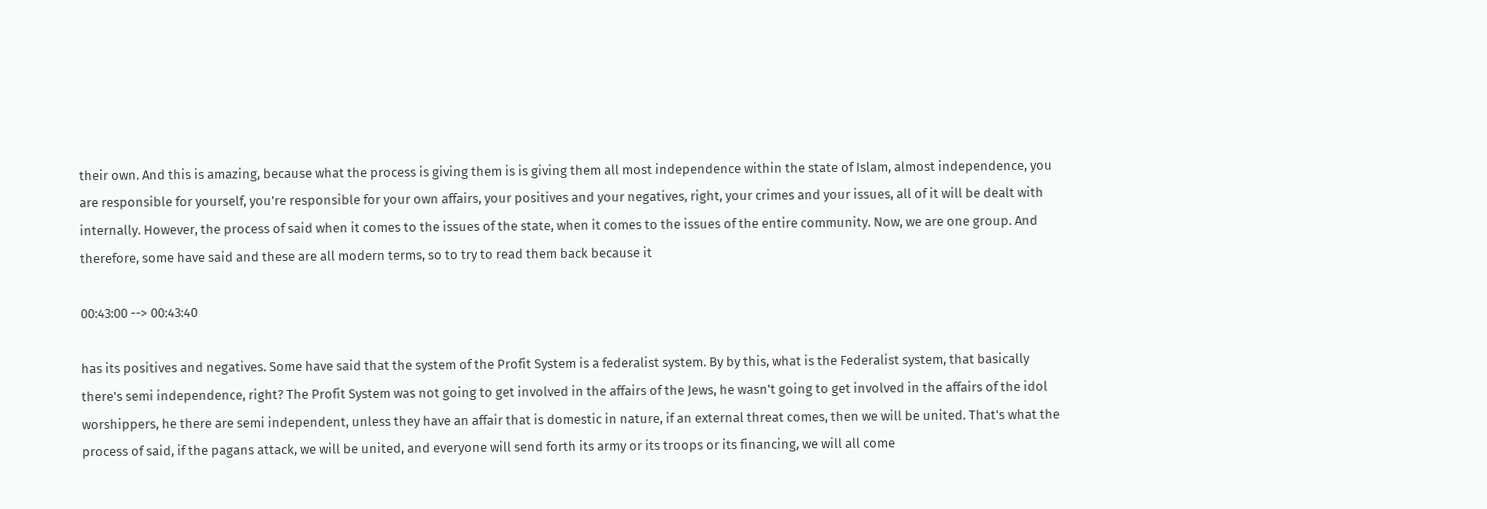their own. And this is amazing, because what the process is giving them is is giving them all most independence within the state of Islam, almost independence, you are responsible for yourself, you're responsible for your own affairs, your positives and your negatives, right, your crimes and your issues, all of it will be dealt with internally. However, the process of said when it comes to the issues of the state, when it comes to the issues of the entire community. Now, we are one group. And therefore, some have said and these are all modern terms, so to try to read them back because it

00:43:00 --> 00:43:40

has its positives and negatives. Some have said that the system of the Profit System is a federalist system. By by this, what is the Federalist system, that basically there's semi independence, right? The Profit System was not going to get involved in the affairs of the Jews, he wasn't going to get involved in the affairs of the idol worshippers, he there are semi independent, unless they have an affair that is domestic in nature, if an external threat comes, then we will be united. That's what the process of said, if the pagans attack, we will be united, and everyone will send forth its army or its troops or its financing, we will all come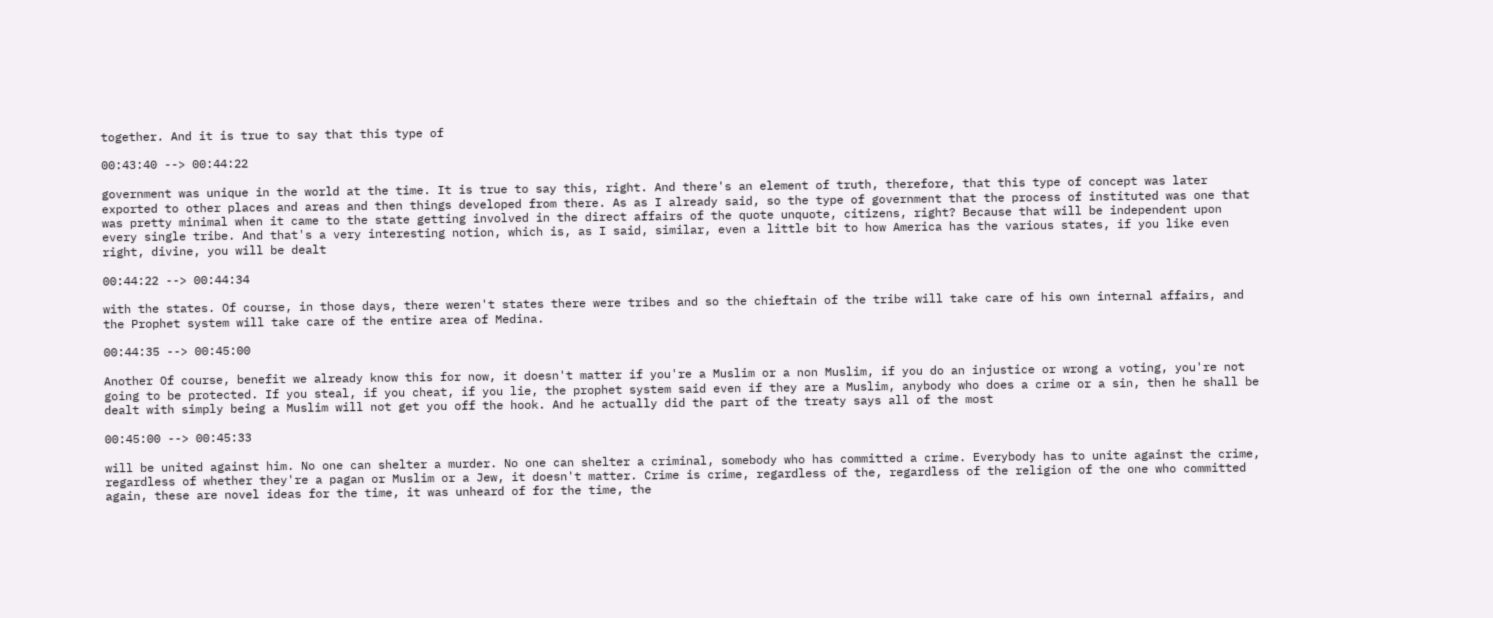together. And it is true to say that this type of

00:43:40 --> 00:44:22

government was unique in the world at the time. It is true to say this, right. And there's an element of truth, therefore, that this type of concept was later exported to other places and areas and then things developed from there. As as I already said, so the type of government that the process of instituted was one that was pretty minimal when it came to the state getting involved in the direct affairs of the quote unquote, citizens, right? Because that will be independent upon every single tribe. And that's a very interesting notion, which is, as I said, similar, even a little bit to how America has the various states, if you like even right, divine, you will be dealt

00:44:22 --> 00:44:34

with the states. Of course, in those days, there weren't states there were tribes and so the chieftain of the tribe will take care of his own internal affairs, and the Prophet system will take care of the entire area of Medina.

00:44:35 --> 00:45:00

Another Of course, benefit we already know this for now, it doesn't matter if you're a Muslim or a non Muslim, if you do an injustice or wrong a voting, you're not going to be protected. If you steal, if you cheat, if you lie, the prophet system said even if they are a Muslim, anybody who does a crime or a sin, then he shall be dealt with simply being a Muslim will not get you off the hook. And he actually did the part of the treaty says all of the most

00:45:00 --> 00:45:33

will be united against him. No one can shelter a murder. No one can shelter a criminal, somebody who has committed a crime. Everybody has to unite against the crime, regardless of whether they're a pagan or Muslim or a Jew, it doesn't matter. Crime is crime, regardless of the, regardless of the religion of the one who committed again, these are novel ideas for the time, it was unheard of for the time, the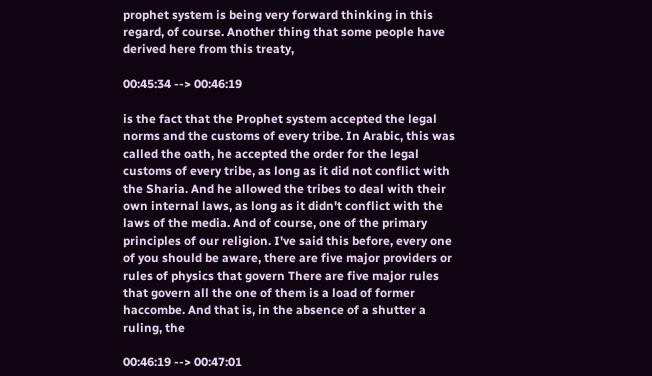prophet system is being very forward thinking in this regard, of course. Another thing that some people have derived here from this treaty,

00:45:34 --> 00:46:19

is the fact that the Prophet system accepted the legal norms and the customs of every tribe. In Arabic, this was called the oath, he accepted the order for the legal customs of every tribe, as long as it did not conflict with the Sharia. And he allowed the tribes to deal with their own internal laws, as long as it didn't conflict with the laws of the media. And of course, one of the primary principles of our religion. I've said this before, every one of you should be aware, there are five major providers or rules of physics that govern There are five major rules that govern all the one of them is a load of former haccombe. And that is, in the absence of a shutter a ruling, the

00:46:19 --> 00:47:01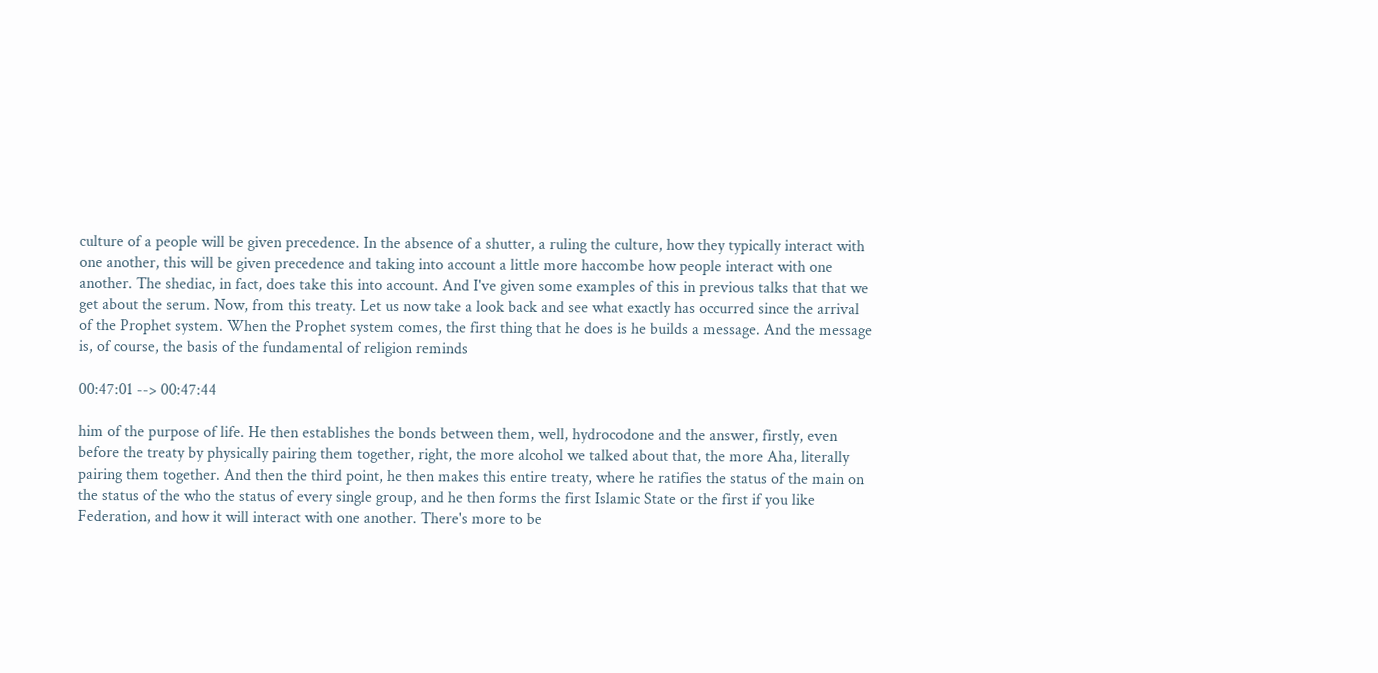culture of a people will be given precedence. In the absence of a shutter, a ruling the culture, how they typically interact with one another, this will be given precedence and taking into account a little more haccombe how people interact with one another. The shediac, in fact, does take this into account. And I've given some examples of this in previous talks that that we get about the serum. Now, from this treaty. Let us now take a look back and see what exactly has occurred since the arrival of the Prophet system. When the Prophet system comes, the first thing that he does is he builds a message. And the message is, of course, the basis of the fundamental of religion reminds

00:47:01 --> 00:47:44

him of the purpose of life. He then establishes the bonds between them, well, hydrocodone and the answer, firstly, even before the treaty by physically pairing them together, right, the more alcohol we talked about that, the more Aha, literally pairing them together. And then the third point, he then makes this entire treaty, where he ratifies the status of the main on the status of the who the status of every single group, and he then forms the first Islamic State or the first if you like Federation, and how it will interact with one another. There's more to be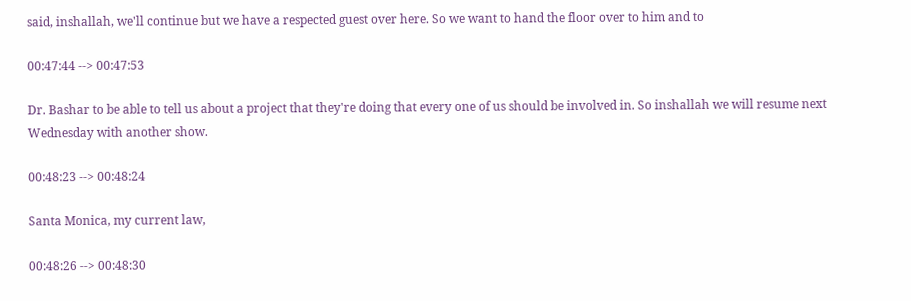said, inshallah, we'll continue but we have a respected guest over here. So we want to hand the floor over to him and to

00:47:44 --> 00:47:53

Dr. Bashar to be able to tell us about a project that they're doing that every one of us should be involved in. So inshallah we will resume next Wednesday with another show.

00:48:23 --> 00:48:24

Santa Monica, my current law,

00:48:26 --> 00:48:30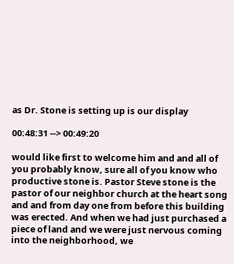as Dr. Stone is setting up is our display

00:48:31 --> 00:49:20

would like first to welcome him and and all of you probably know, sure all of you know who productive stone is. Pastor Steve stone is the pastor of our neighbor church at the heart song and and from day one from before this building was erected. And when we had just purchased a piece of land and we were just nervous coming into the neighborhood, we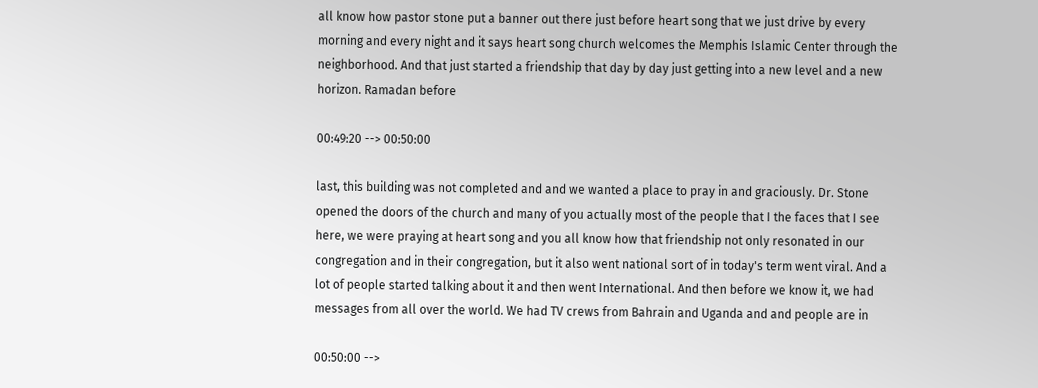all know how pastor stone put a banner out there just before heart song that we just drive by every morning and every night and it says heart song church welcomes the Memphis Islamic Center through the neighborhood. And that just started a friendship that day by day just getting into a new level and a new horizon. Ramadan before

00:49:20 --> 00:50:00

last, this building was not completed and and we wanted a place to pray in and graciously. Dr. Stone opened the doors of the church and many of you actually most of the people that I the faces that I see here, we were praying at heart song and you all know how that friendship not only resonated in our congregation and in their congregation, but it also went national sort of in today's term went viral. And a lot of people started talking about it and then went International. And then before we know it, we had messages from all over the world. We had TV crews from Bahrain and Uganda and and people are in

00:50:00 -->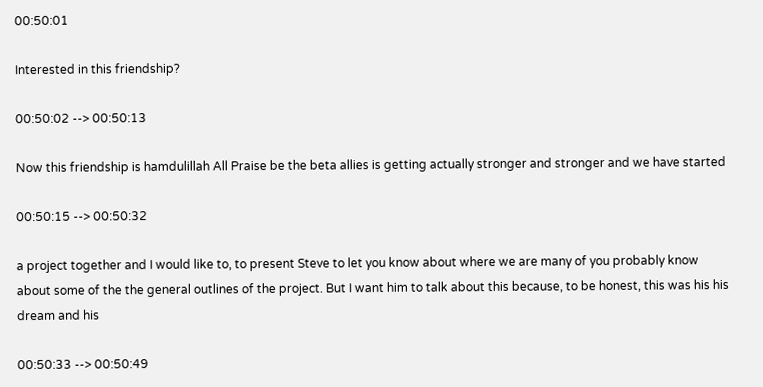00:50:01

Interested in this friendship?

00:50:02 --> 00:50:13

Now this friendship is hamdulillah All Praise be the beta allies is getting actually stronger and stronger and we have started

00:50:15 --> 00:50:32

a project together and I would like to, to present Steve to let you know about where we are many of you probably know about some of the the general outlines of the project. But I want him to talk about this because, to be honest, this was his his dream and his

00:50:33 --> 00:50:49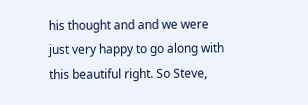his thought and and we were just very happy to go along with this beautiful right. So Steve,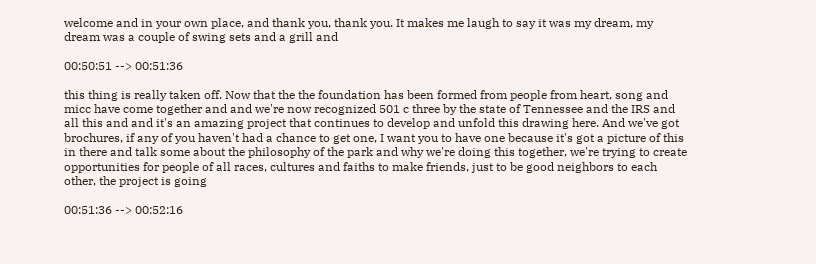welcome and in your own place, and thank you, thank you. It makes me laugh to say it was my dream, my dream was a couple of swing sets and a grill and

00:50:51 --> 00:51:36

this thing is really taken off. Now that the the foundation has been formed from people from heart, song and micc have come together and and we're now recognized 501 c three by the state of Tennessee and the IRS and all this and and it's an amazing project that continues to develop and unfold this drawing here. And we've got brochures, if any of you haven't had a chance to get one, I want you to have one because it's got a picture of this in there and talk some about the philosophy of the park and why we're doing this together, we're trying to create opportunities for people of all races, cultures and faiths to make friends, just to be good neighbors to each other, the project is going

00:51:36 --> 00:52:16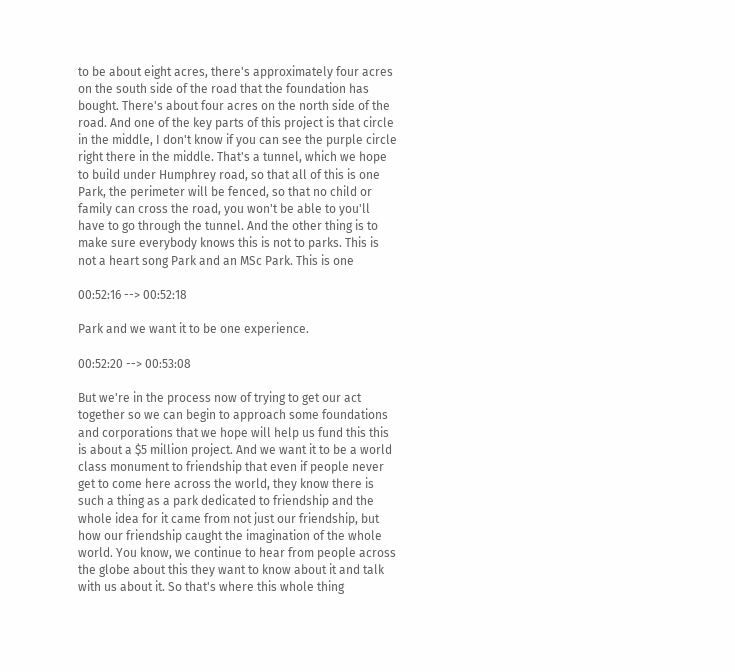to be about eight acres, there's approximately four acres on the south side of the road that the foundation has bought. There's about four acres on the north side of the road. And one of the key parts of this project is that circle in the middle, I don't know if you can see the purple circle right there in the middle. That's a tunnel, which we hope to build under Humphrey road, so that all of this is one Park, the perimeter will be fenced, so that no child or family can cross the road, you won't be able to you'll have to go through the tunnel. And the other thing is to make sure everybody knows this is not to parks. This is not a heart song Park and an MSc Park. This is one

00:52:16 --> 00:52:18

Park and we want it to be one experience.

00:52:20 --> 00:53:08

But we're in the process now of trying to get our act together so we can begin to approach some foundations and corporations that we hope will help us fund this this is about a $5 million project. And we want it to be a world class monument to friendship that even if people never get to come here across the world, they know there is such a thing as a park dedicated to friendship and the whole idea for it came from not just our friendship, but how our friendship caught the imagination of the whole world. You know, we continue to hear from people across the globe about this they want to know about it and talk with us about it. So that's where this whole thing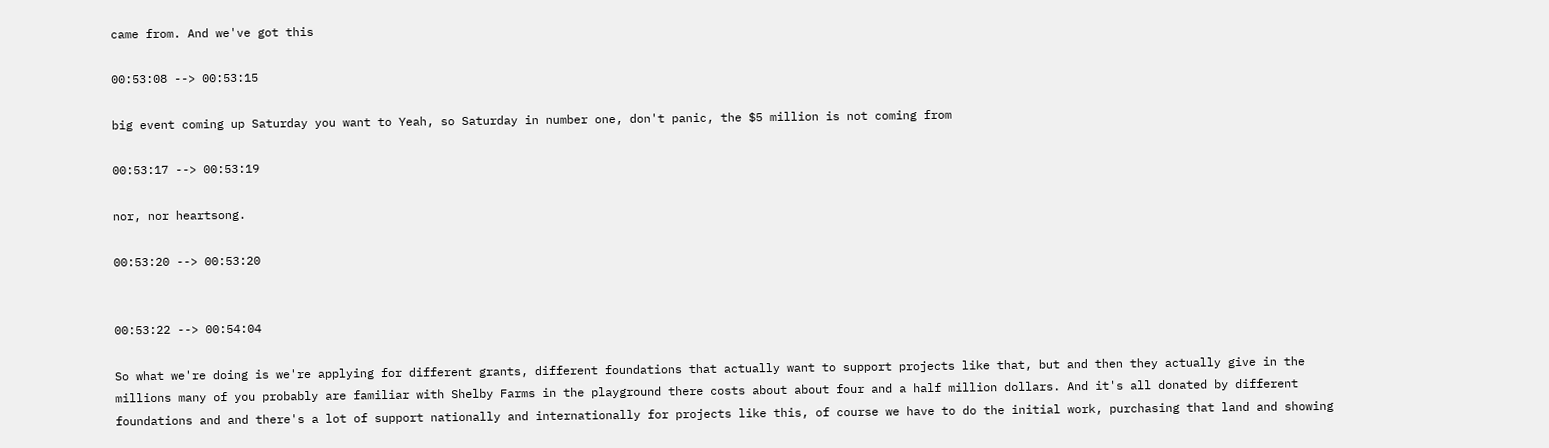came from. And we've got this

00:53:08 --> 00:53:15

big event coming up Saturday you want to Yeah, so Saturday in number one, don't panic, the $5 million is not coming from

00:53:17 --> 00:53:19

nor, nor heartsong.

00:53:20 --> 00:53:20


00:53:22 --> 00:54:04

So what we're doing is we're applying for different grants, different foundations that actually want to support projects like that, but and then they actually give in the millions many of you probably are familiar with Shelby Farms in the playground there costs about about four and a half million dollars. And it's all donated by different foundations and and there's a lot of support nationally and internationally for projects like this, of course we have to do the initial work, purchasing that land and showing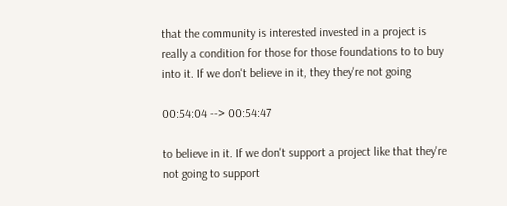that the community is interested invested in a project is really a condition for those for those foundations to to buy into it. If we don't believe in it, they they're not going

00:54:04 --> 00:54:47

to believe in it. If we don't support a project like that they're not going to support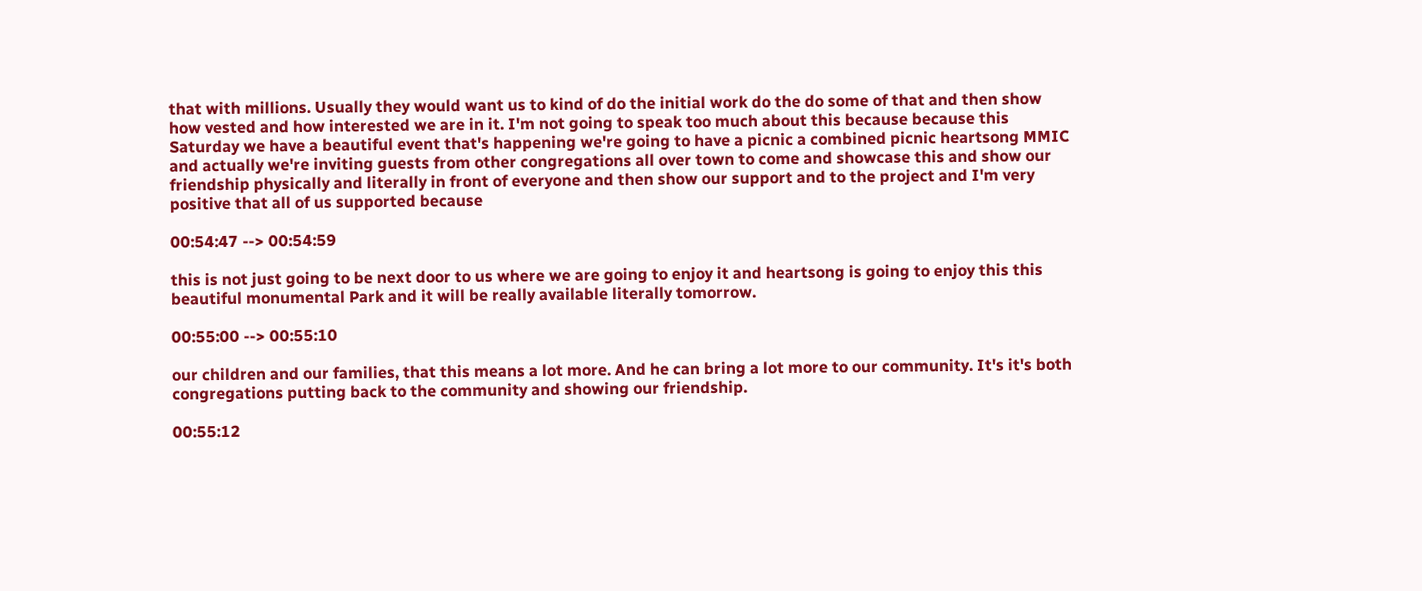that with millions. Usually they would want us to kind of do the initial work do the do some of that and then show how vested and how interested we are in it. I'm not going to speak too much about this because because this Saturday we have a beautiful event that's happening we're going to have a picnic a combined picnic heartsong MMIC and actually we're inviting guests from other congregations all over town to come and showcase this and show our friendship physically and literally in front of everyone and then show our support and to the project and I'm very positive that all of us supported because

00:54:47 --> 00:54:59

this is not just going to be next door to us where we are going to enjoy it and heartsong is going to enjoy this this beautiful monumental Park and it will be really available literally tomorrow.

00:55:00 --> 00:55:10

our children and our families, that this means a lot more. And he can bring a lot more to our community. It's it's both congregations putting back to the community and showing our friendship.

00:55:12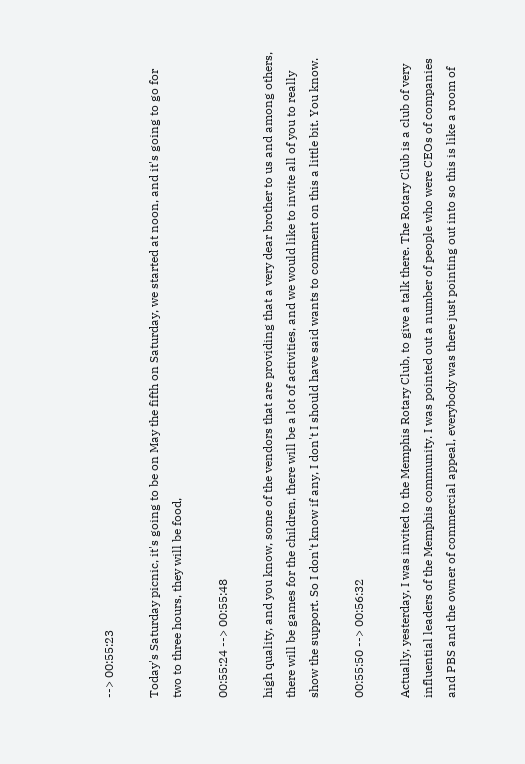--> 00:55:23

Today's Saturday picnic, it's going to be on May the fifth on Saturday, we started at noon, and it's going to go for two to three hours, they will be food,

00:55:24 --> 00:55:48

high quality, and you know, some of the vendors that are providing that a very dear brother to us and among others, there will be games for the children, there will be a lot of activities, and we would like to invite all of you to really show the support. So I don't know if any, I don't I should have said wants to comment on this a little bit. You know.

00:55:50 --> 00:56:32

Actually, yesterday, I was invited to the Memphis Rotary Club, to give a talk there. The Rotary Club is a club of very influential leaders of the Memphis community. I was pointed out a number of people who were CEOs of companies and PBS and the owner of commercial appeal, everybody was there just pointing out into so this is like a room of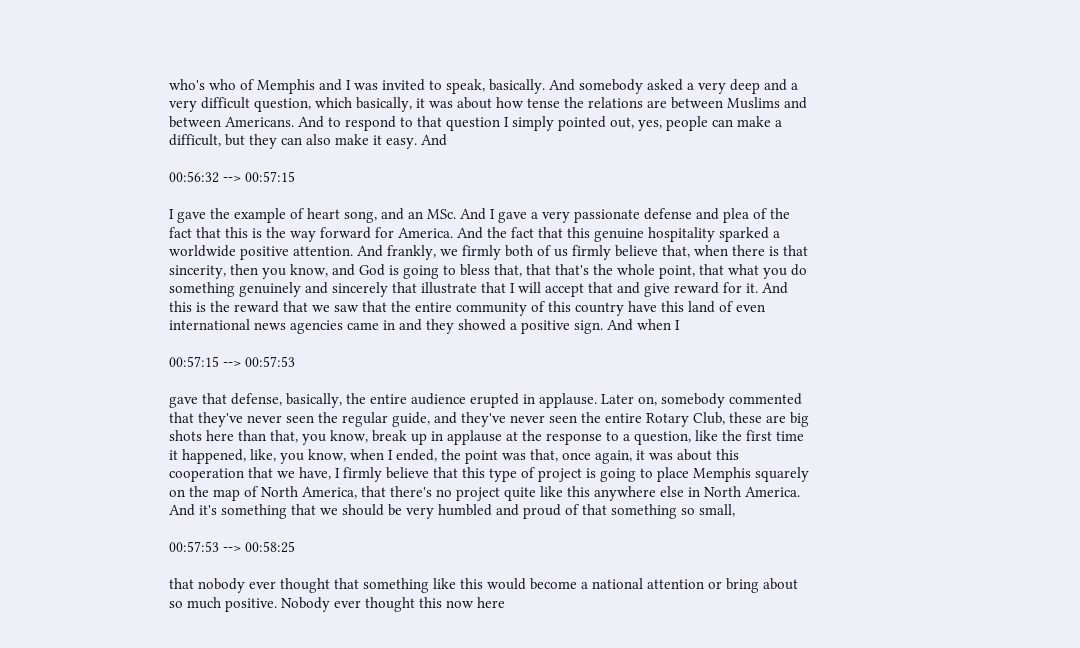who's who of Memphis and I was invited to speak, basically. And somebody asked a very deep and a very difficult question, which basically, it was about how tense the relations are between Muslims and between Americans. And to respond to that question I simply pointed out, yes, people can make a difficult, but they can also make it easy. And

00:56:32 --> 00:57:15

I gave the example of heart song, and an MSc. And I gave a very passionate defense and plea of the fact that this is the way forward for America. And the fact that this genuine hospitality sparked a worldwide positive attention. And frankly, we firmly both of us firmly believe that, when there is that sincerity, then you know, and God is going to bless that, that that's the whole point, that what you do something genuinely and sincerely that illustrate that I will accept that and give reward for it. And this is the reward that we saw that the entire community of this country have this land of even international news agencies came in and they showed a positive sign. And when I

00:57:15 --> 00:57:53

gave that defense, basically, the entire audience erupted in applause. Later on, somebody commented that they've never seen the regular guide, and they've never seen the entire Rotary Club, these are big shots here than that, you know, break up in applause at the response to a question, like the first time it happened, like, you know, when I ended, the point was that, once again, it was about this cooperation that we have, I firmly believe that this type of project is going to place Memphis squarely on the map of North America, that there's no project quite like this anywhere else in North America. And it's something that we should be very humbled and proud of that something so small,

00:57:53 --> 00:58:25

that nobody ever thought that something like this would become a national attention or bring about so much positive. Nobody ever thought this now here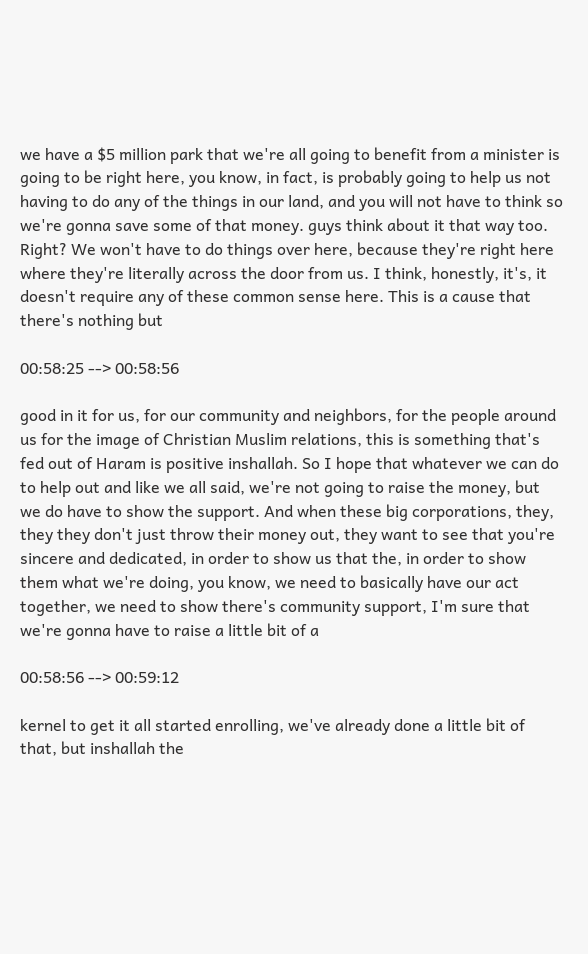we have a $5 million park that we're all going to benefit from a minister is going to be right here, you know, in fact, is probably going to help us not having to do any of the things in our land, and you will not have to think so we're gonna save some of that money. guys think about it that way too. Right? We won't have to do things over here, because they're right here where they're literally across the door from us. I think, honestly, it's, it doesn't require any of these common sense here. This is a cause that there's nothing but

00:58:25 --> 00:58:56

good in it for us, for our community and neighbors, for the people around us for the image of Christian Muslim relations, this is something that's fed out of Haram is positive inshallah. So I hope that whatever we can do to help out and like we all said, we're not going to raise the money, but we do have to show the support. And when these big corporations, they, they they don't just throw their money out, they want to see that you're sincere and dedicated, in order to show us that the, in order to show them what we're doing, you know, we need to basically have our act together, we need to show there's community support, I'm sure that we're gonna have to raise a little bit of a

00:58:56 --> 00:59:12

kernel to get it all started enrolling, we've already done a little bit of that, but inshallah the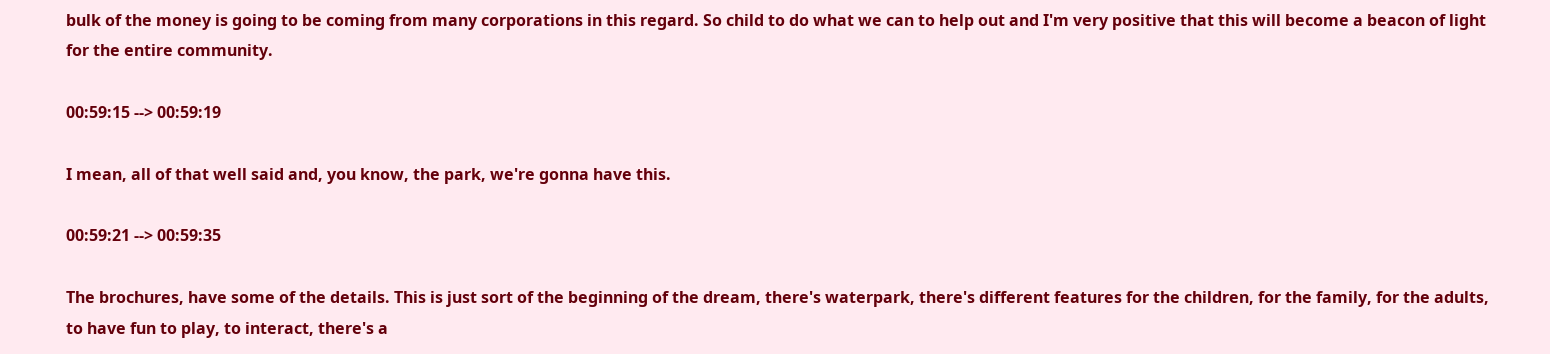bulk of the money is going to be coming from many corporations in this regard. So child to do what we can to help out and I'm very positive that this will become a beacon of light for the entire community.

00:59:15 --> 00:59:19

I mean, all of that well said and, you know, the park, we're gonna have this.

00:59:21 --> 00:59:35

The brochures, have some of the details. This is just sort of the beginning of the dream, there's waterpark, there's different features for the children, for the family, for the adults, to have fun to play, to interact, there's a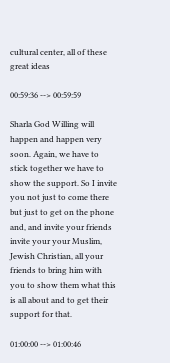cultural center, all of these great ideas

00:59:36 --> 00:59:59

Sharla God Willing will happen and happen very soon. Again, we have to stick together we have to show the support. So I invite you not just to come there but just to get on the phone and, and invite your friends invite your your Muslim, Jewish Christian, all your friends to bring him with you to show them what this is all about and to get their support for that.

01:00:00 --> 01:00:46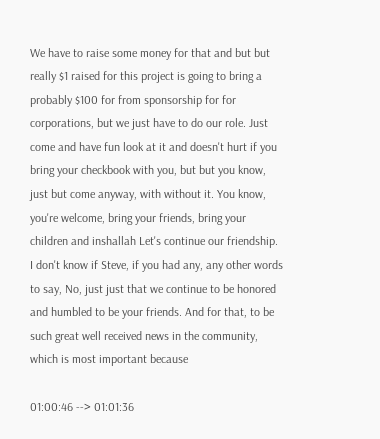We have to raise some money for that and but but really $1 raised for this project is going to bring a probably $100 for from sponsorship for for corporations, but we just have to do our role. Just come and have fun look at it and doesn't hurt if you bring your checkbook with you, but but you know, just but come anyway, with without it. You know, you're welcome, bring your friends, bring your children and inshallah Let's continue our friendship. I don't know if Steve, if you had any, any other words to say, No, just just that we continue to be honored and humbled to be your friends. And for that, to be such great well received news in the community, which is most important because

01:00:46 --> 01:01:36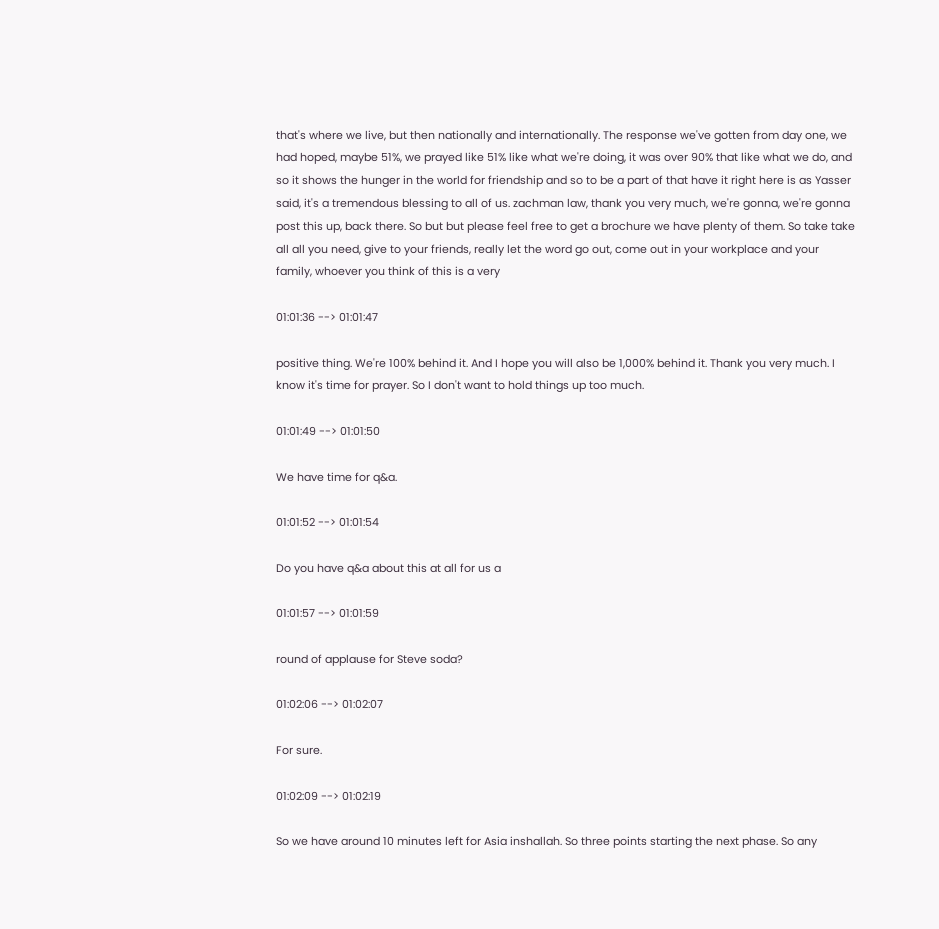that's where we live, but then nationally and internationally. The response we've gotten from day one, we had hoped, maybe 51%, we prayed like 51% like what we're doing, it was over 90% that like what we do, and so it shows the hunger in the world for friendship and so to be a part of that have it right here is as Yasser said, it's a tremendous blessing to all of us. zachman law, thank you very much, we're gonna, we're gonna post this up, back there. So but but please feel free to get a brochure we have plenty of them. So take take all all you need, give to your friends, really let the word go out, come out in your workplace and your family, whoever you think of this is a very

01:01:36 --> 01:01:47

positive thing. We're 100% behind it. And I hope you will also be 1,000% behind it. Thank you very much. I know it's time for prayer. So I don't want to hold things up too much.

01:01:49 --> 01:01:50

We have time for q&a.

01:01:52 --> 01:01:54

Do you have q&a about this at all for us a

01:01:57 --> 01:01:59

round of applause for Steve soda?

01:02:06 --> 01:02:07

For sure.

01:02:09 --> 01:02:19

So we have around 10 minutes left for Asia inshallah. So three points starting the next phase. So any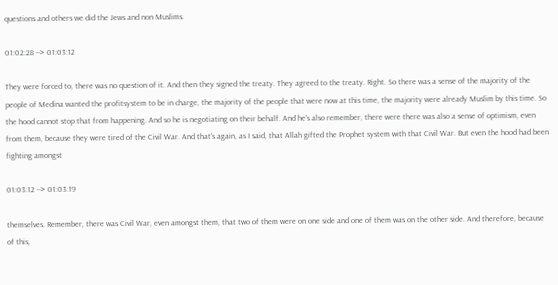questions and others we did the Jews and non Muslims.

01:02:28 --> 01:03:12

They were forced to, there was no question of it. And then they signed the treaty. They agreed to the treaty. Right. So there was a sense of the majority of the people of Medina wanted the profitsystem to be in charge, the majority of the people that were now at this time, the majority were already Muslim by this time. So the hood cannot stop that from happening. And so he is negotiating on their behalf. And he's also remember, there were there was also a sense of optimism, even from them, because they were tired of the Civil War. And that's again, as I said, that Allah gifted the Prophet system with that Civil War. But even the hood had been fighting amongst

01:03:12 --> 01:03:19

themselves. Remember, there was Civil War, even amongst them, that two of them were on one side and one of them was on the other side. And therefore, because of this,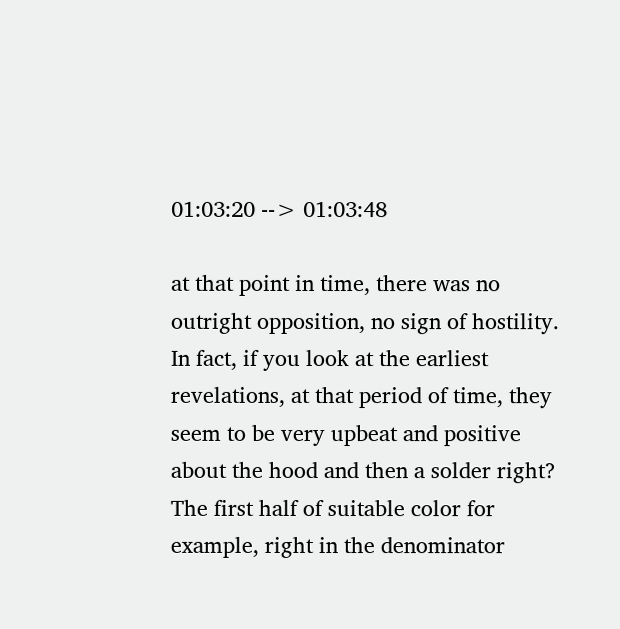01:03:20 --> 01:03:48

at that point in time, there was no outright opposition, no sign of hostility. In fact, if you look at the earliest revelations, at that period of time, they seem to be very upbeat and positive about the hood and then a solder right? The first half of suitable color for example, right in the denominator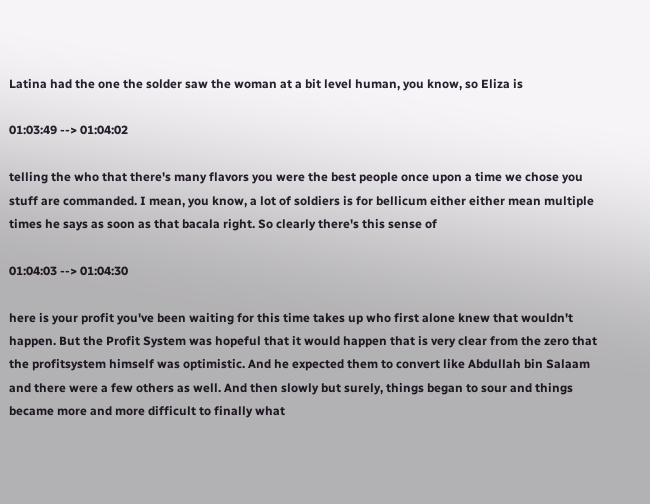Latina had the one the solder saw the woman at a bit level human, you know, so Eliza is

01:03:49 --> 01:04:02

telling the who that there's many flavors you were the best people once upon a time we chose you stuff are commanded. I mean, you know, a lot of soldiers is for bellicum either either mean multiple times he says as soon as that bacala right. So clearly there's this sense of

01:04:03 --> 01:04:30

here is your profit you've been waiting for this time takes up who first alone knew that wouldn't happen. But the Profit System was hopeful that it would happen that is very clear from the zero that the profitsystem himself was optimistic. And he expected them to convert like Abdullah bin Salaam and there were a few others as well. And then slowly but surely, things began to sour and things became more and more difficult to finally what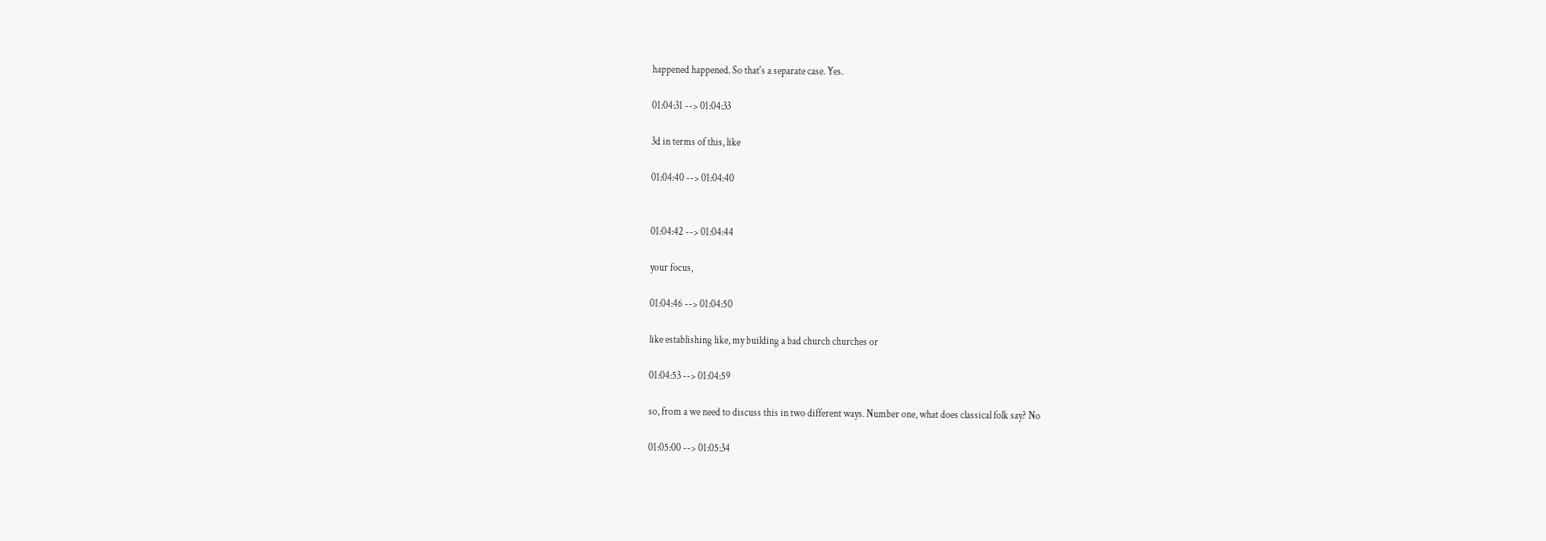happened happened. So that's a separate case. Yes.

01:04:31 --> 01:04:33

3d in terms of this, like

01:04:40 --> 01:04:40


01:04:42 --> 01:04:44

your focus,

01:04:46 --> 01:04:50

like establishing like, my building a bad church churches or

01:04:53 --> 01:04:59

so, from a we need to discuss this in two different ways. Number one, what does classical folk say? No

01:05:00 --> 01:05:34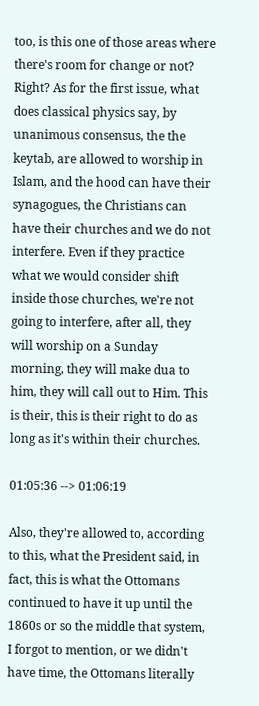too, is this one of those areas where there's room for change or not? Right? As for the first issue, what does classical physics say, by unanimous consensus, the the keytab, are allowed to worship in Islam, and the hood can have their synagogues, the Christians can have their churches and we do not interfere. Even if they practice what we would consider shift inside those churches, we're not going to interfere, after all, they will worship on a Sunday morning, they will make dua to him, they will call out to Him. This is their, this is their right to do as long as it's within their churches.

01:05:36 --> 01:06:19

Also, they're allowed to, according to this, what the President said, in fact, this is what the Ottomans continued to have it up until the 1860s or so the middle that system, I forgot to mention, or we didn't have time, the Ottomans literally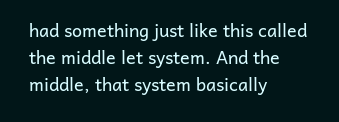had something just like this called the middle let system. And the middle, that system basically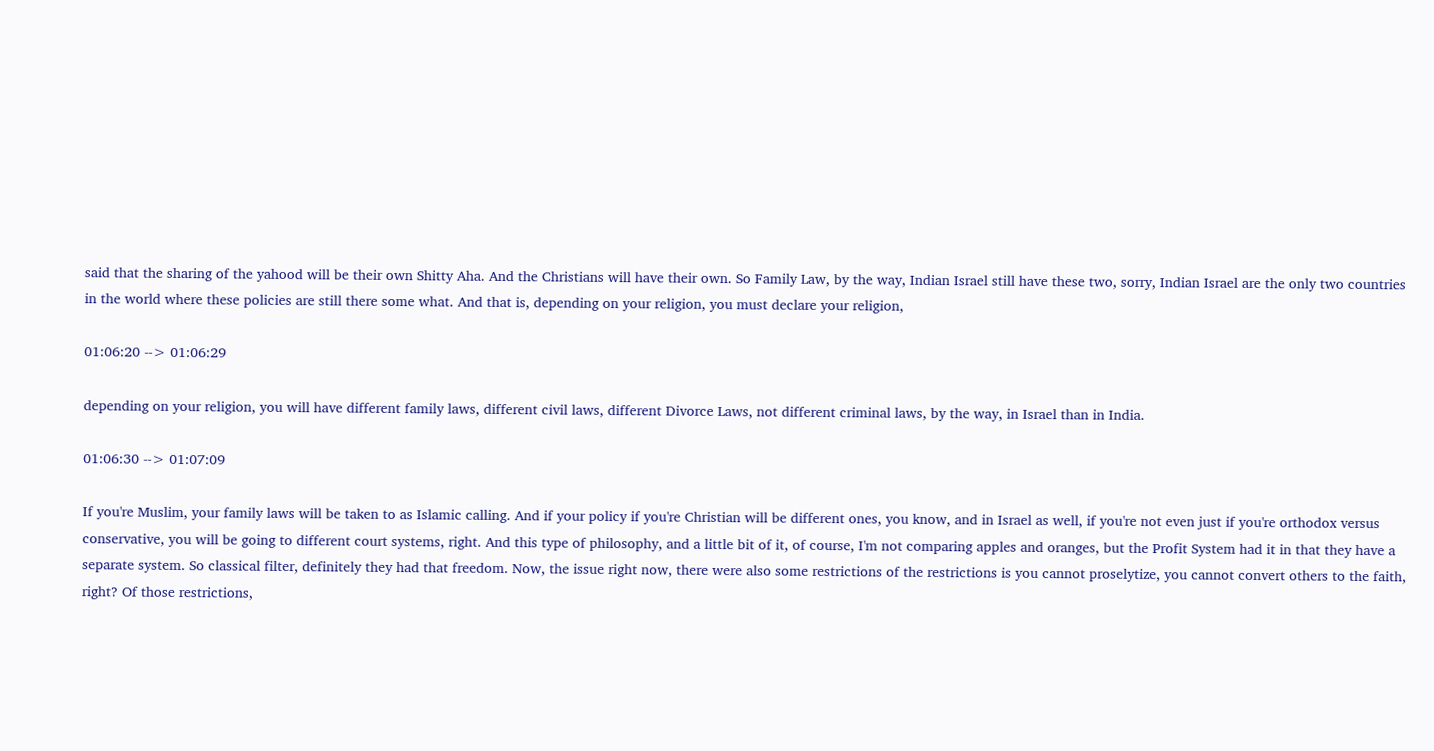said that the sharing of the yahood will be their own Shitty Aha. And the Christians will have their own. So Family Law, by the way, Indian Israel still have these two, sorry, Indian Israel are the only two countries in the world where these policies are still there some what. And that is, depending on your religion, you must declare your religion,

01:06:20 --> 01:06:29

depending on your religion, you will have different family laws, different civil laws, different Divorce Laws, not different criminal laws, by the way, in Israel than in India.

01:06:30 --> 01:07:09

If you're Muslim, your family laws will be taken to as Islamic calling. And if your policy if you're Christian will be different ones, you know, and in Israel as well, if you're not even just if you're orthodox versus conservative, you will be going to different court systems, right. And this type of philosophy, and a little bit of it, of course, I'm not comparing apples and oranges, but the Profit System had it in that they have a separate system. So classical filter, definitely they had that freedom. Now, the issue right now, there were also some restrictions of the restrictions is you cannot proselytize, you cannot convert others to the faith, right? Of those restrictions,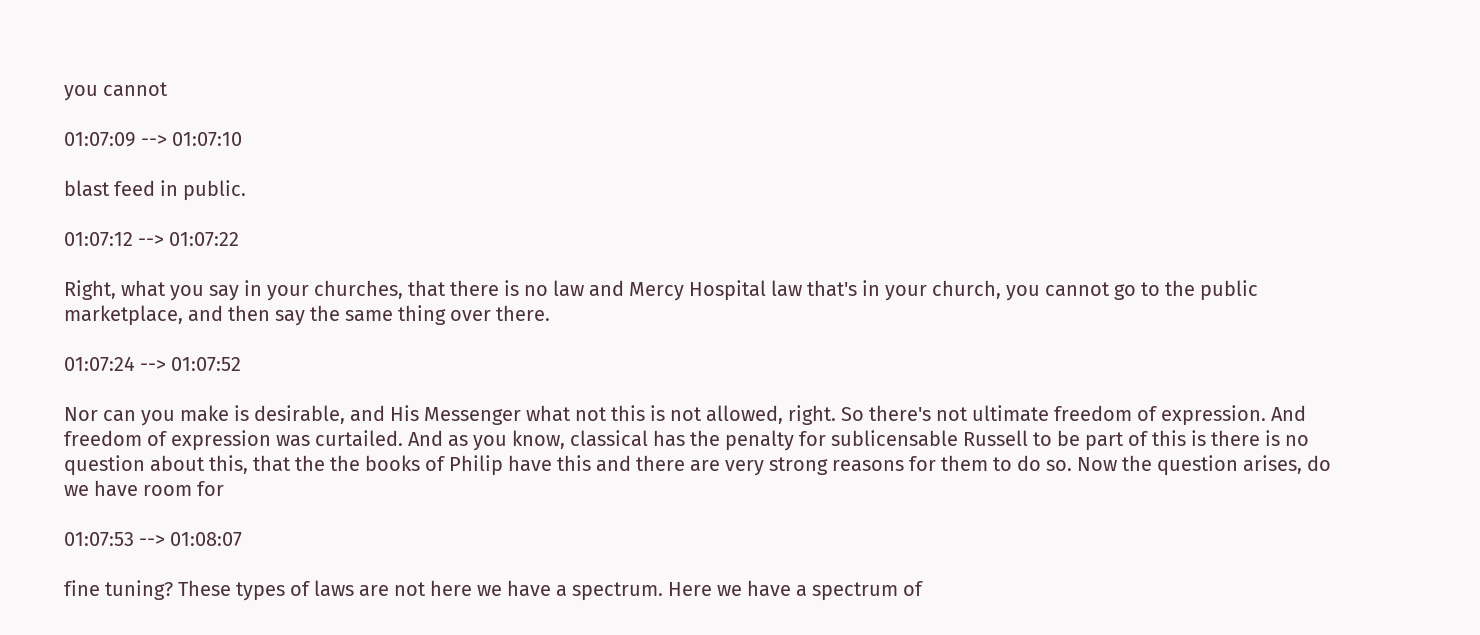you cannot

01:07:09 --> 01:07:10

blast feed in public.

01:07:12 --> 01:07:22

Right, what you say in your churches, that there is no law and Mercy Hospital law that's in your church, you cannot go to the public marketplace, and then say the same thing over there.

01:07:24 --> 01:07:52

Nor can you make is desirable, and His Messenger what not this is not allowed, right. So there's not ultimate freedom of expression. And freedom of expression was curtailed. And as you know, classical has the penalty for sublicensable Russell to be part of this is there is no question about this, that the the books of Philip have this and there are very strong reasons for them to do so. Now the question arises, do we have room for

01:07:53 --> 01:08:07

fine tuning? These types of laws are not here we have a spectrum. Here we have a spectrum of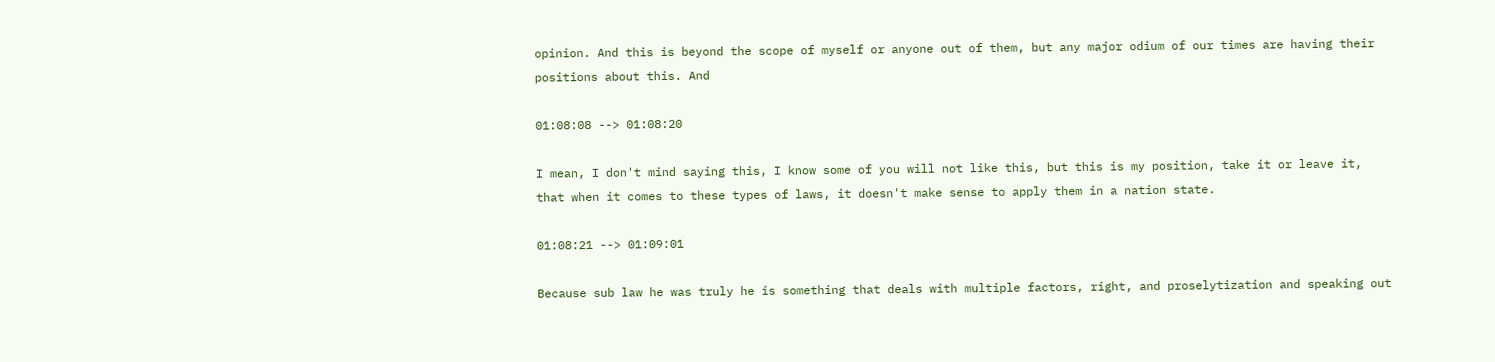opinion. And this is beyond the scope of myself or anyone out of them, but any major odium of our times are having their positions about this. And

01:08:08 --> 01:08:20

I mean, I don't mind saying this, I know some of you will not like this, but this is my position, take it or leave it, that when it comes to these types of laws, it doesn't make sense to apply them in a nation state.

01:08:21 --> 01:09:01

Because sub law he was truly he is something that deals with multiple factors, right, and proselytization and speaking out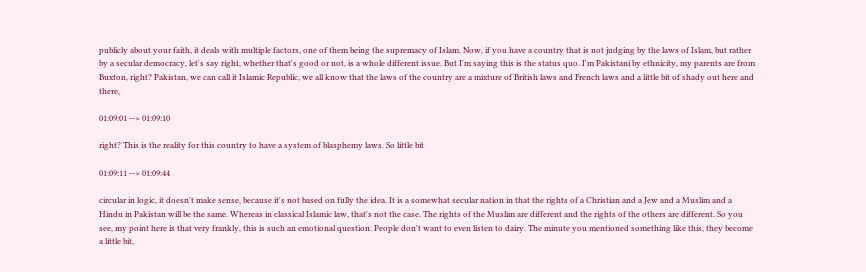publicly about your faith, it deals with multiple factors, one of them being the supremacy of Islam. Now, if you have a country that is not judging by the laws of Islam, but rather by a secular democracy, let's say right, whether that's good or not, is a whole different issue. But I'm saying this is the status quo. I'm Pakistani by ethnicity, my parents are from Buxton, right? Pakistan, we can call it Islamic Republic, we all know that the laws of the country are a mixture of British laws and French laws and a little bit of shady out here and there,

01:09:01 --> 01:09:10

right? This is the reality for this country to have a system of blasphemy laws. So little bit

01:09:11 --> 01:09:44

circular in logic, it doesn't make sense, because it's not based on fully the idea. It is a somewhat secular nation in that the rights of a Christian and a Jew and a Muslim and a Hindu in Pakistan will be the same. Whereas in classical Islamic law, that's not the case. The rights of the Muslim are different and the rights of the others are different. So you see, my point here is that very frankly, this is such an emotional question. People don't want to even listen to dairy. The minute you mentioned something like this, they become a little bit,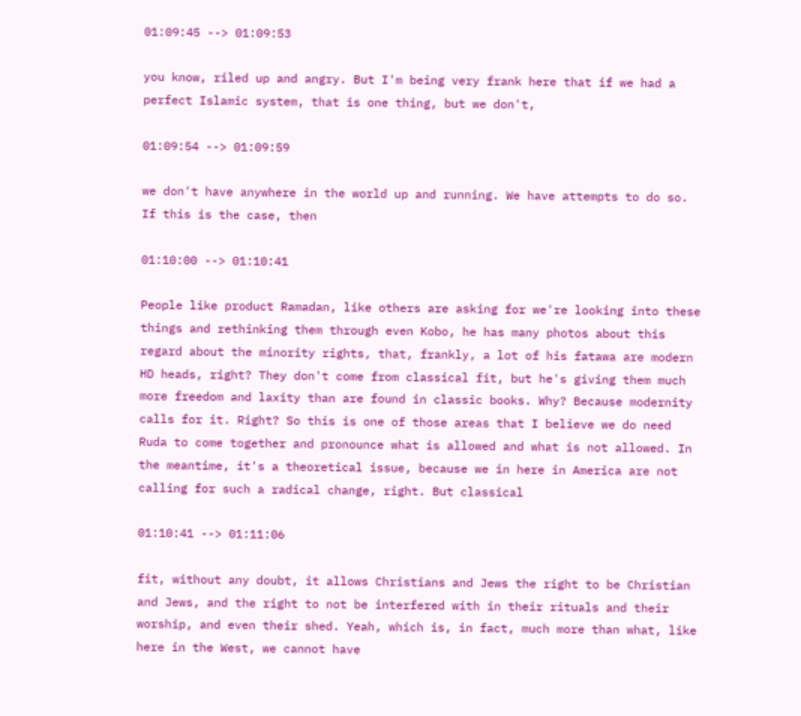01:09:45 --> 01:09:53

you know, riled up and angry. But I'm being very frank here that if we had a perfect Islamic system, that is one thing, but we don't,

01:09:54 --> 01:09:59

we don't have anywhere in the world up and running. We have attempts to do so. If this is the case, then

01:10:00 --> 01:10:41

People like product Ramadan, like others are asking for we're looking into these things and rethinking them through even Kobo, he has many photos about this regard about the minority rights, that, frankly, a lot of his fatawa are modern HD heads, right? They don't come from classical fit, but he's giving them much more freedom and laxity than are found in classic books. Why? Because modernity calls for it. Right? So this is one of those areas that I believe we do need Ruda to come together and pronounce what is allowed and what is not allowed. In the meantime, it's a theoretical issue, because we in here in America are not calling for such a radical change, right. But classical

01:10:41 --> 01:11:06

fit, without any doubt, it allows Christians and Jews the right to be Christian and Jews, and the right to not be interfered with in their rituals and their worship, and even their shed. Yeah, which is, in fact, much more than what, like here in the West, we cannot have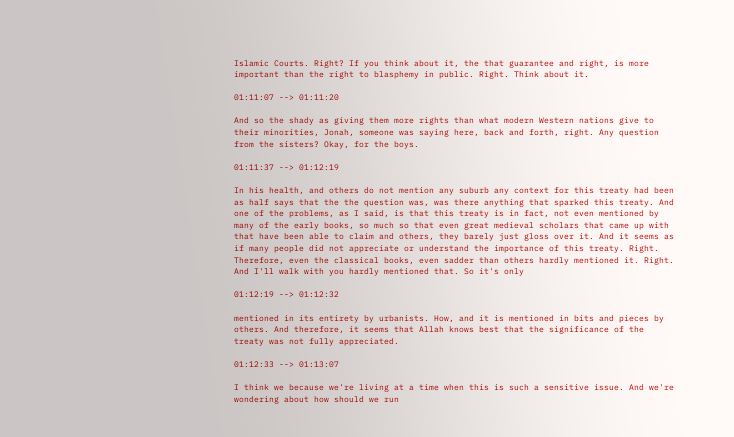Islamic Courts. Right? If you think about it, the that guarantee and right, is more important than the right to blasphemy in public. Right. Think about it.

01:11:07 --> 01:11:20

And so the shady as giving them more rights than what modern Western nations give to their minorities, Jonah, someone was saying here, back and forth, right. Any question from the sisters? Okay, for the boys.

01:11:37 --> 01:12:19

In his health, and others do not mention any suburb any context for this treaty had been as half says that the the question was, was there anything that sparked this treaty. And one of the problems, as I said, is that this treaty is in fact, not even mentioned by many of the early books, so much so that even great medieval scholars that came up with that have been able to claim and others, they barely just gloss over it. And it seems as if many people did not appreciate or understand the importance of this treaty. Right. Therefore, even the classical books, even sadder than others hardly mentioned it. Right. And I'll walk with you hardly mentioned that. So it's only

01:12:19 --> 01:12:32

mentioned in its entirety by urbanists. How, and it is mentioned in bits and pieces by others. And therefore, it seems that Allah knows best that the significance of the treaty was not fully appreciated.

01:12:33 --> 01:13:07

I think we because we're living at a time when this is such a sensitive issue. And we're wondering about how should we run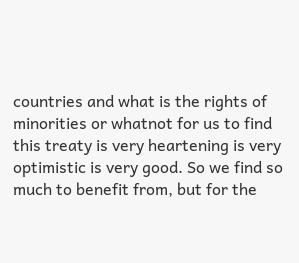countries and what is the rights of minorities or whatnot for us to find this treaty is very heartening is very optimistic is very good. So we find so much to benefit from, but for the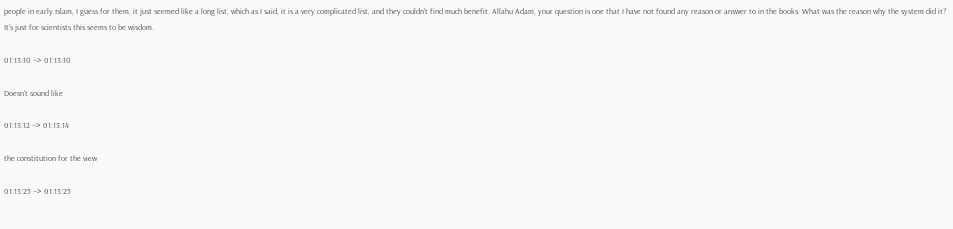people in early Islam, I guess for them, it just seemed like a long list, which as I said, it is a very complicated list, and they couldn't find much benefit. Allahu Adam, your question is one that I have not found any reason or answer to in the books. What was the reason why the system did it? It's just for scientists this seems to be wisdom.

01:13:10 --> 01:13:10

Doesn't sound like

01:13:12 --> 01:13:14

the constitution for the view

01:13:25 --> 01:13:25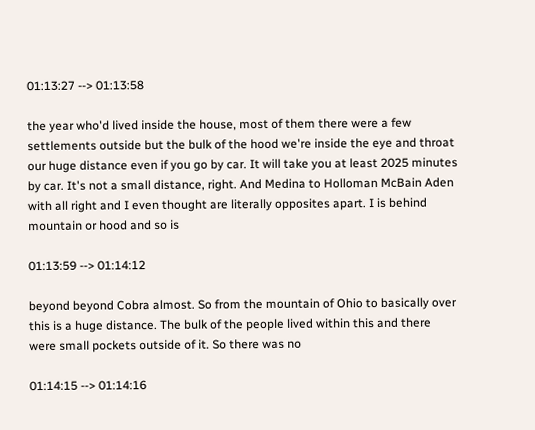01:13:27 --> 01:13:58

the year who'd lived inside the house, most of them there were a few settlements outside but the bulk of the hood we're inside the eye and throat our huge distance even if you go by car. It will take you at least 2025 minutes by car. It's not a small distance, right. And Medina to Holloman McBain Aden with all right and I even thought are literally opposites apart. I is behind mountain or hood and so is

01:13:59 --> 01:14:12

beyond beyond Cobra almost. So from the mountain of Ohio to basically over this is a huge distance. The bulk of the people lived within this and there were small pockets outside of it. So there was no

01:14:15 --> 01:14:16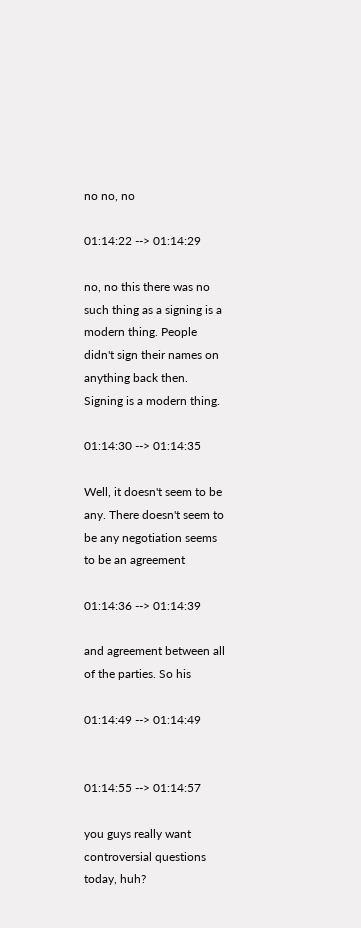no no, no

01:14:22 --> 01:14:29

no, no this there was no such thing as a signing is a modern thing. People didn't sign their names on anything back then. Signing is a modern thing.

01:14:30 --> 01:14:35

Well, it doesn't seem to be any. There doesn't seem to be any negotiation seems to be an agreement

01:14:36 --> 01:14:39

and agreement between all of the parties. So his

01:14:49 --> 01:14:49


01:14:55 --> 01:14:57

you guys really want controversial questions today, huh?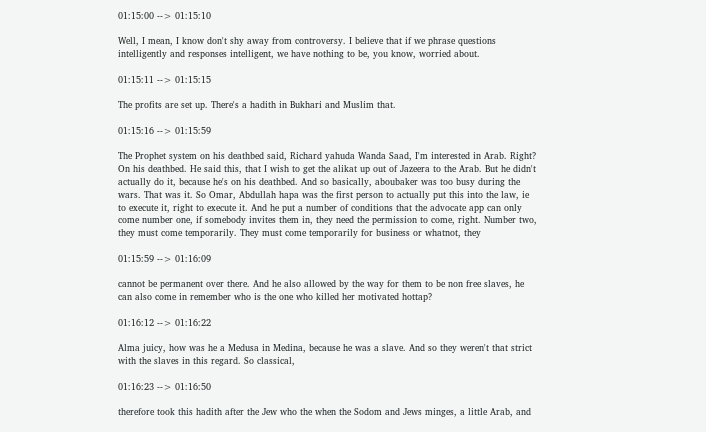01:15:00 --> 01:15:10

Well, I mean, I know don't shy away from controversy. I believe that if we phrase questions intelligently and responses intelligent, we have nothing to be, you know, worried about.

01:15:11 --> 01:15:15

The profits are set up. There's a hadith in Bukhari and Muslim that.

01:15:16 --> 01:15:59

The Prophet system on his deathbed said, Richard yahuda Wanda Saad, I'm interested in Arab. Right? On his deathbed. He said this, that I wish to get the alikat up out of Jazeera to the Arab. But he didn't actually do it, because he's on his deathbed. And so basically, aboubaker was too busy during the wars. That was it. So Omar, Abdullah hapa was the first person to actually put this into the law, ie to execute it, right to execute it. And he put a number of conditions that the advocate app can only come number one, if somebody invites them in, they need the permission to come, right. Number two, they must come temporarily. They must come temporarily for business or whatnot, they

01:15:59 --> 01:16:09

cannot be permanent over there. And he also allowed by the way for them to be non free slaves, he can also come in remember who is the one who killed her motivated hottap?

01:16:12 --> 01:16:22

Alma juicy, how was he a Medusa in Medina, because he was a slave. And so they weren't that strict with the slaves in this regard. So classical,

01:16:23 --> 01:16:50

therefore took this hadith after the Jew who the when the Sodom and Jews minges, a little Arab, and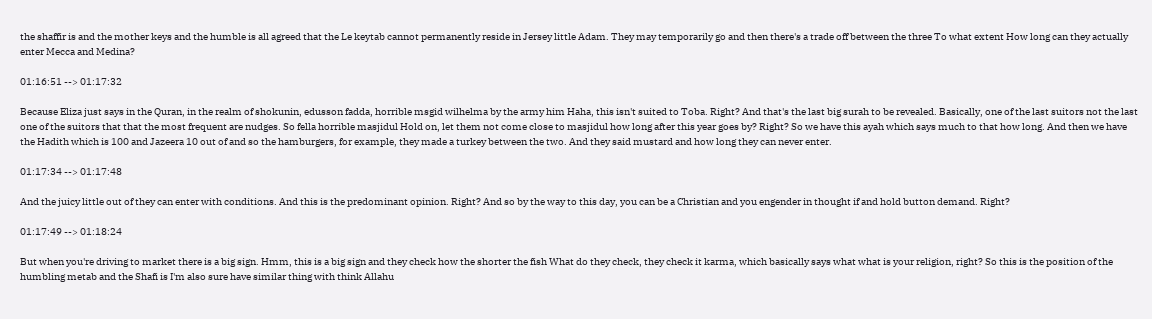the shaffir is and the mother keys and the humble is all agreed that the Le keytab cannot permanently reside in Jersey little Adam. They may temporarily go and then there's a trade off between the three To what extent How long can they actually enter Mecca and Medina?

01:16:51 --> 01:17:32

Because Eliza just says in the Quran, in the realm of shokunin, edusson fadda, horrible msgid wilhelma by the army him Haha, this isn't suited to Toba. Right? And that's the last big surah to be revealed. Basically, one of the last suitors not the last one of the suitors that that the most frequent are nudges. So fella horrible masjidul Hold on, let them not come close to masjidul how long after this year goes by? Right? So we have this ayah which says much to that how long. And then we have the Hadith which is 100 and Jazeera 10 out of and so the hamburgers, for example, they made a turkey between the two. And they said mustard and how long they can never enter.

01:17:34 --> 01:17:48

And the juicy little out of they can enter with conditions. And this is the predominant opinion. Right? And so by the way to this day, you can be a Christian and you engender in thought if and hold button demand. Right?

01:17:49 --> 01:18:24

But when you're driving to market there is a big sign. Hmm, this is a big sign and they check how the shorter the fish What do they check, they check it karma, which basically says what what is your religion, right? So this is the position of the humbling metab and the Shafi is I'm also sure have similar thing with think Allahu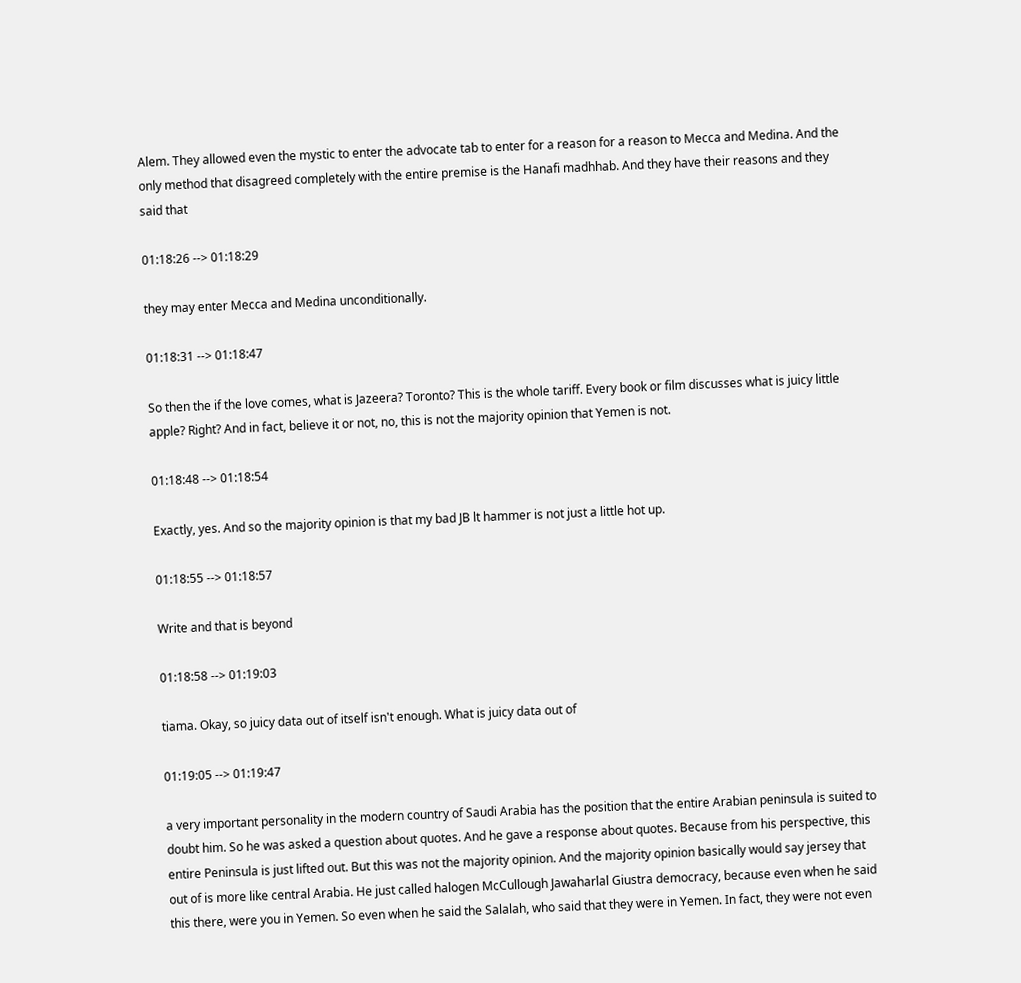Alem. They allowed even the mystic to enter the advocate tab to enter for a reason for a reason to Mecca and Medina. And the only method that disagreed completely with the entire premise is the Hanafi madhhab. And they have their reasons and they said that

01:18:26 --> 01:18:29

they may enter Mecca and Medina unconditionally.

01:18:31 --> 01:18:47

So then the if the love comes, what is Jazeera? Toronto? This is the whole tariff. Every book or film discusses what is juicy little apple? Right? And in fact, believe it or not, no, this is not the majority opinion that Yemen is not.

01:18:48 --> 01:18:54

Exactly, yes. And so the majority opinion is that my bad JB lt hammer is not just a little hot up.

01:18:55 --> 01:18:57

Write and that is beyond

01:18:58 --> 01:19:03

tiama. Okay, so juicy data out of itself isn't enough. What is juicy data out of

01:19:05 --> 01:19:47

a very important personality in the modern country of Saudi Arabia has the position that the entire Arabian peninsula is suited to doubt him. So he was asked a question about quotes. And he gave a response about quotes. Because from his perspective, this entire Peninsula is just lifted out. But this was not the majority opinion. And the majority opinion basically would say jersey that out of is more like central Arabia. He just called halogen McCullough Jawaharlal Giustra democracy, because even when he said this there, were you in Yemen. So even when he said the Salalah, who said that they were in Yemen. In fact, they were not even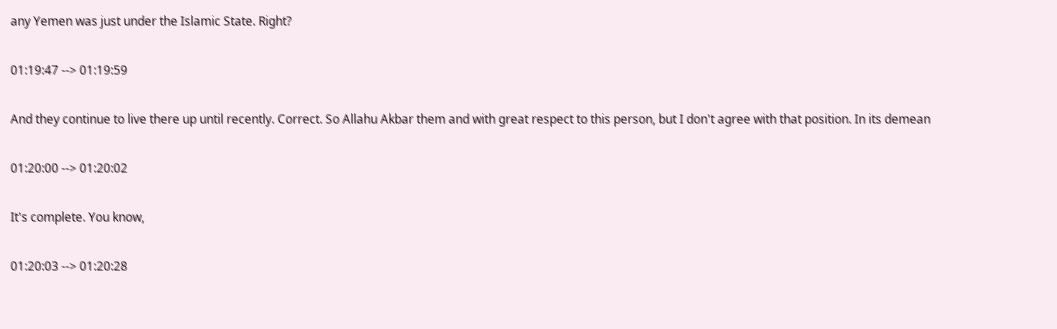any Yemen was just under the Islamic State. Right?

01:19:47 --> 01:19:59

And they continue to live there up until recently. Correct. So Allahu Akbar them and with great respect to this person, but I don't agree with that position. In its demean

01:20:00 --> 01:20:02

It's complete. You know,

01:20:03 --> 01:20:28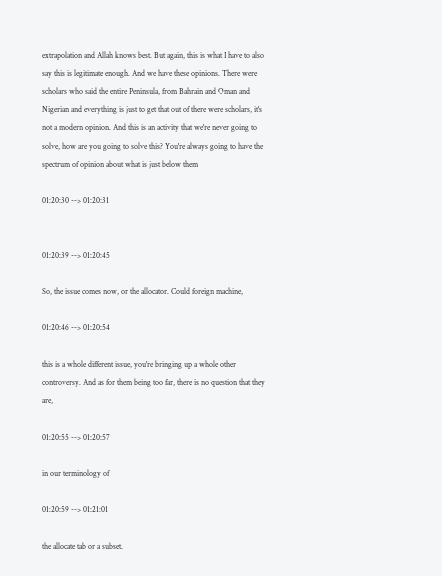extrapolation and Allah knows best. But again, this is what I have to also say this is legitimate enough. And we have these opinions. There were scholars who said the entire Peninsula, from Bahrain and Oman and Nigerian and everything is just to get that out of there were scholars, it's not a modern opinion. And this is an activity that we're never going to solve, how are you going to solve this? You're always going to have the spectrum of opinion about what is just below them

01:20:30 --> 01:20:31


01:20:39 --> 01:20:45

So, the issue comes now, or the allocator. Could foreign machine,

01:20:46 --> 01:20:54

this is a whole different issue, you're bringing up a whole other controversy. And as for them being too far, there is no question that they are,

01:20:55 --> 01:20:57

in our terminology of

01:20:59 --> 01:21:01

the allocate tab or a subset.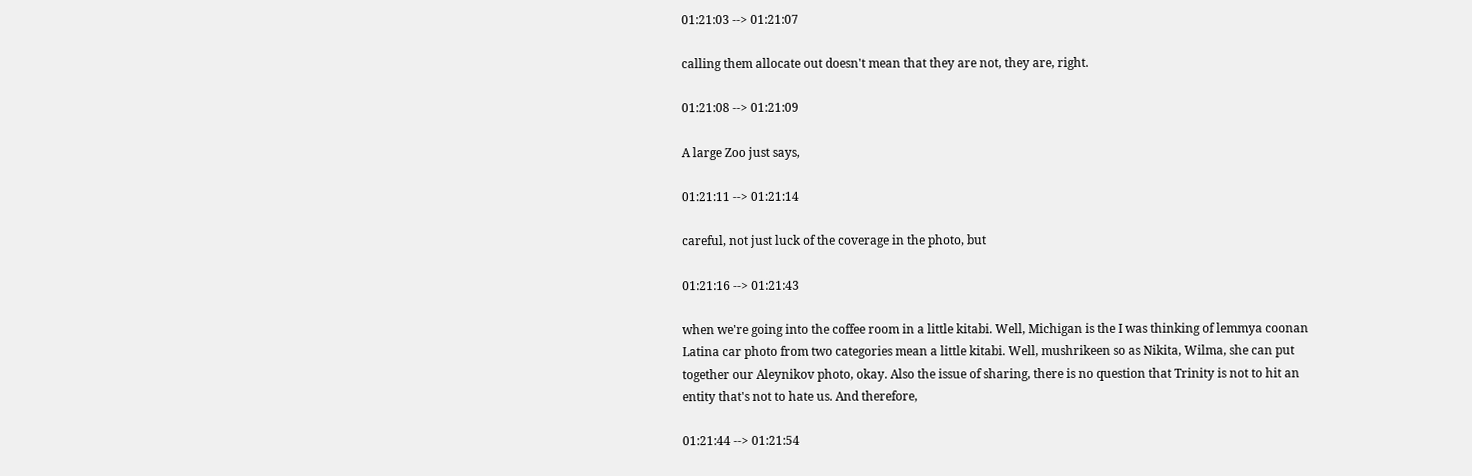01:21:03 --> 01:21:07

calling them allocate out doesn't mean that they are not, they are, right.

01:21:08 --> 01:21:09

A large Zoo just says,

01:21:11 --> 01:21:14

careful, not just luck of the coverage in the photo, but

01:21:16 --> 01:21:43

when we're going into the coffee room in a little kitabi. Well, Michigan is the I was thinking of lemmya coonan Latina car photo from two categories mean a little kitabi. Well, mushrikeen so as Nikita, Wilma, she can put together our Aleynikov photo, okay. Also the issue of sharing, there is no question that Trinity is not to hit an entity that's not to hate us. And therefore,

01:21:44 --> 01:21:54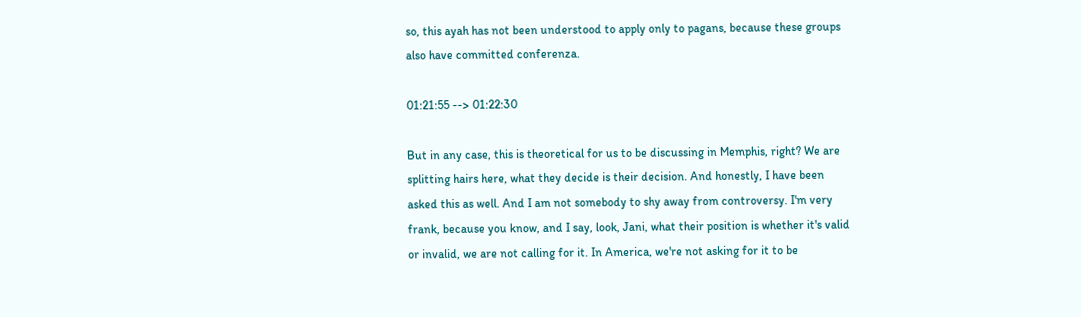so, this ayah has not been understood to apply only to pagans, because these groups also have committed conferenza.

01:21:55 --> 01:22:30

But in any case, this is theoretical for us to be discussing in Memphis, right? We are splitting hairs here, what they decide is their decision. And honestly, I have been asked this as well. And I am not somebody to shy away from controversy. I'm very frank, because you know, and I say, look, Jani, what their position is whether it's valid or invalid, we are not calling for it. In America, we're not asking for it to be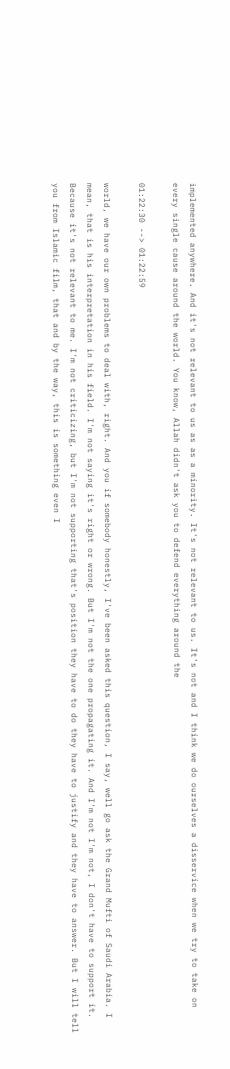implemented anywhere. And it's not relevant to us as as a minority. It's not relevant to us. It's not and I think we do ourselves a disservice when we try to take on every single cause around the world. You know, Allah didn't ask you to defend everything around the

01:22:30 --> 01:22:59

world, we have our own problems to deal with, right. And you if somebody honestly, I've been asked this question, I say, well go ask the Grand Mufti of Saudi Arabia. I mean, that is his interpretation in his field. I'm not saying it's right or wrong. But I'm not the one propagating it. And I'm not I'm not, I don't have to support it. Because it's not relevant to me. I'm not criticizing, but I'm not supporting that's position they have to do they have to justify and they have to answer. But I will tell you from Islamic film, that and by the way, this is something even I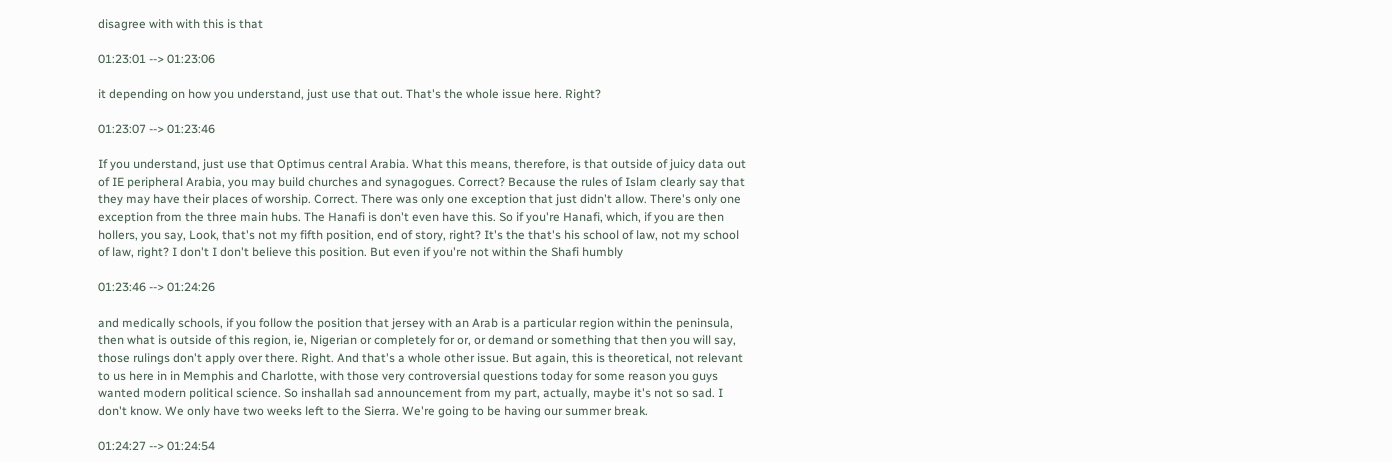disagree with with this is that

01:23:01 --> 01:23:06

it depending on how you understand, just use that out. That's the whole issue here. Right?

01:23:07 --> 01:23:46

If you understand, just use that Optimus central Arabia. What this means, therefore, is that outside of juicy data out of IE peripheral Arabia, you may build churches and synagogues. Correct? Because the rules of Islam clearly say that they may have their places of worship. Correct. There was only one exception that just didn't allow. There's only one exception from the three main hubs. The Hanafi is don't even have this. So if you're Hanafi, which, if you are then hollers, you say, Look, that's not my fifth position, end of story, right? It's the that's his school of law, not my school of law, right? I don't I don't believe this position. But even if you're not within the Shafi humbly

01:23:46 --> 01:24:26

and medically schools, if you follow the position that jersey with an Arab is a particular region within the peninsula, then what is outside of this region, ie, Nigerian or completely for or, or demand or something that then you will say, those rulings don't apply over there. Right. And that's a whole other issue. But again, this is theoretical, not relevant to us here in in Memphis and Charlotte, with those very controversial questions today for some reason you guys wanted modern political science. So inshallah sad announcement from my part, actually, maybe it's not so sad. I don't know. We only have two weeks left to the Sierra. We're going to be having our summer break.

01:24:27 --> 01:24:54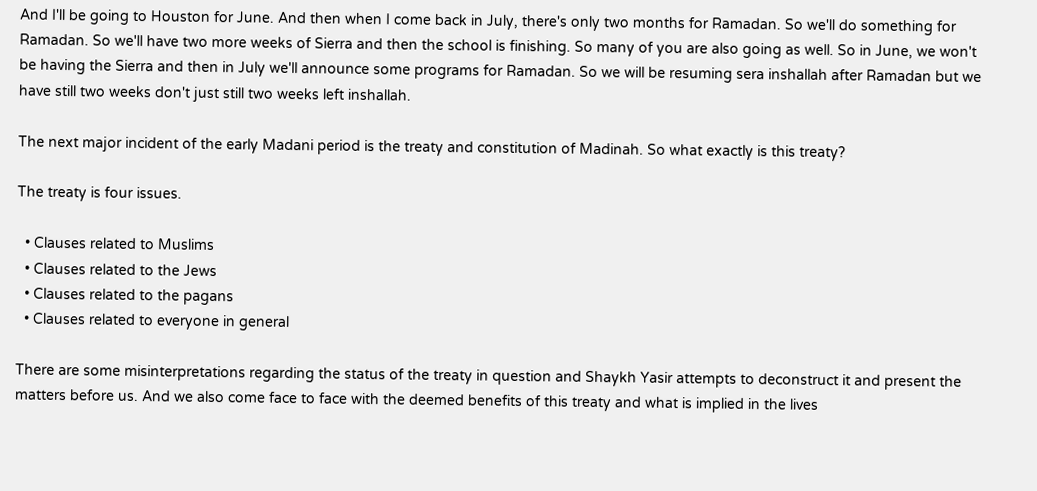And I'll be going to Houston for June. And then when I come back in July, there's only two months for Ramadan. So we'll do something for Ramadan. So we'll have two more weeks of Sierra and then the school is finishing. So many of you are also going as well. So in June, we won't be having the Sierra and then in July we'll announce some programs for Ramadan. So we will be resuming sera inshallah after Ramadan but we have still two weeks don't just still two weeks left inshallah.

The next major incident of the early Madani period is the treaty and constitution of Madinah. So what exactly is this treaty?

The treaty is four issues.

  • Clauses related to Muslims
  • Clauses related to the Jews
  • Clauses related to the pagans
  • Clauses related to everyone in general

There are some misinterpretations regarding the status of the treaty in question and Shaykh Yasir attempts to deconstruct it and present the matters before us. And we also come face to face with the deemed benefits of this treaty and what is implied in the lives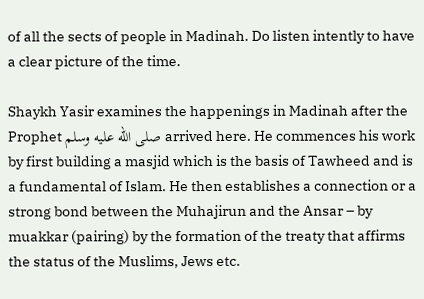of all the sects of people in Madinah. Do listen intently to have a clear picture of the time.

Shaykh Yasir examines the happenings in Madinah after the Prophet صلى الله عليه وسلم arrived here. He commences his work by first building a masjid which is the basis of Tawheed and is a fundamental of Islam. He then establishes a connection or a strong bond between the Muhajirun and the Ansar – by muakkar (pairing) by the formation of the treaty that affirms the status of the Muslims, Jews etc.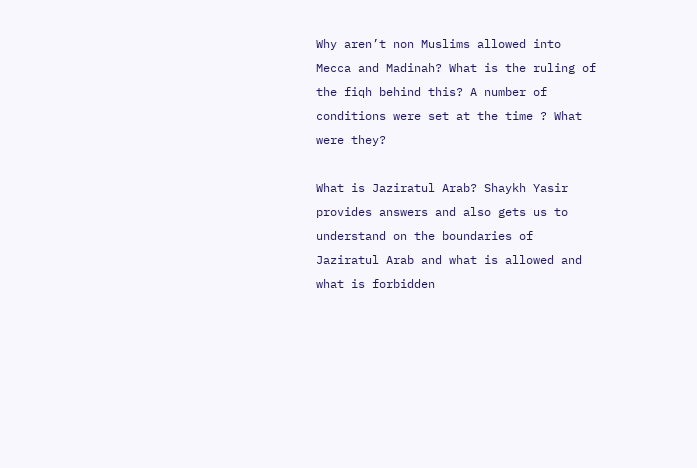Why aren’t non Muslims allowed into Mecca and Madinah? What is the ruling of the fiqh behind this? A number of conditions were set at the time ? What were they?

What is Jaziratul Arab? Shaykh Yasir provides answers and also gets us to understand on the boundaries of Jaziratul Arab and what is allowed and what is forbidden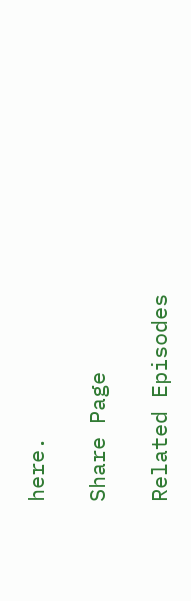here.

Share Page

Related Episodes